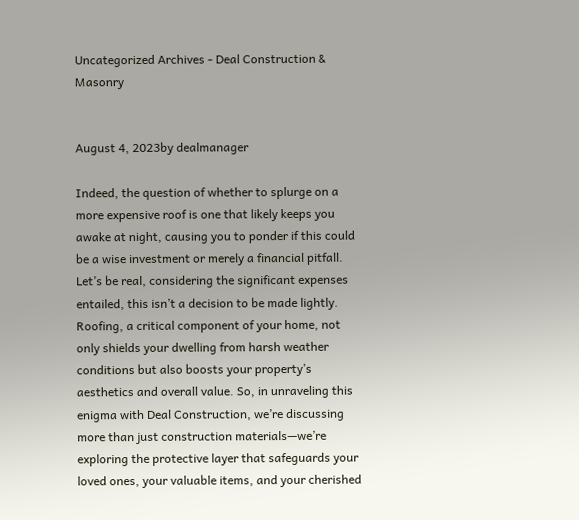Uncategorized Archives - Deal Construction & Masonry


August 4, 2023by dealmanager

Indeed, the question of whether to splurge on a more expensive roof is one that likely keeps you awake at night, causing you to ponder if this could be a wise investment or merely a financial pitfall. Let’s be real, considering the significant expenses entailed, this isn’t a decision to be made lightly. Roofing, a critical component of your home, not only shields your dwelling from harsh weather conditions but also boosts your property’s aesthetics and overall value. So, in unraveling this enigma with Deal Construction, we’re discussing more than just construction materials—we’re exploring the protective layer that safeguards your loved ones, your valuable items, and your cherished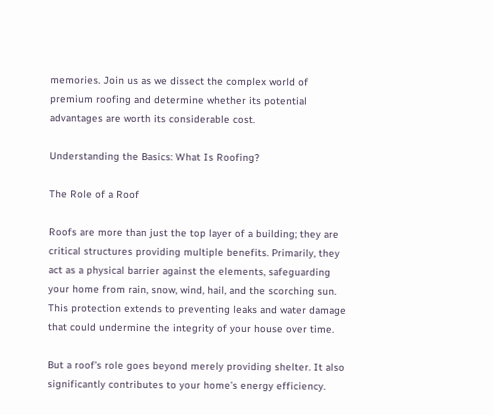memories. Join us as we dissect the complex world of premium roofing and determine whether its potential advantages are worth its considerable cost.

Understanding the Basics: What Is Roofing?

The Role of a Roof

Roofs are more than just the top layer of a building; they are critical structures providing multiple benefits. Primarily, they act as a physical barrier against the elements, safeguarding your home from rain, snow, wind, hail, and the scorching sun. This protection extends to preventing leaks and water damage that could undermine the integrity of your house over time.

But a roof’s role goes beyond merely providing shelter. It also significantly contributes to your home’s energy efficiency.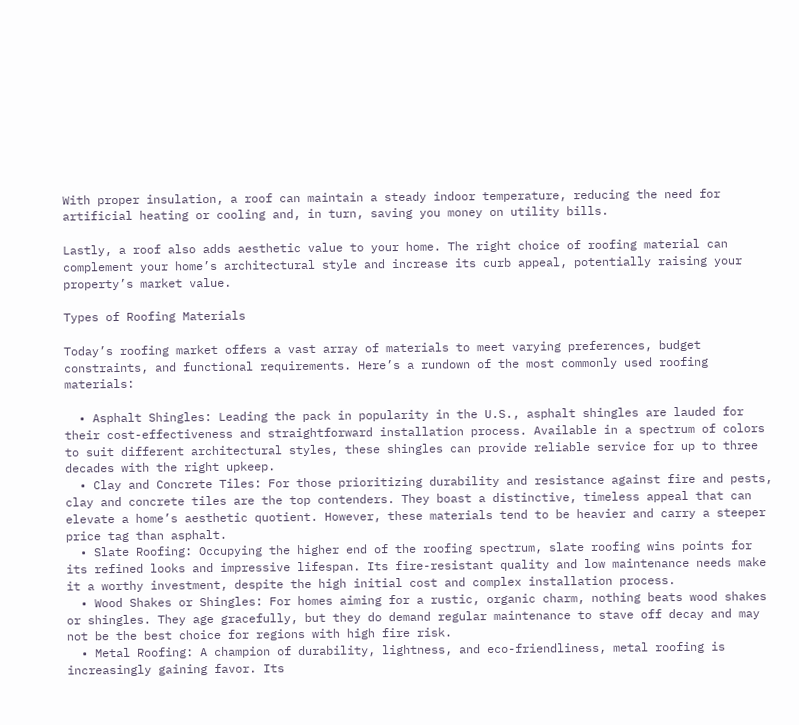With proper insulation, a roof can maintain a steady indoor temperature, reducing the need for artificial heating or cooling and, in turn, saving you money on utility bills.

Lastly, a roof also adds aesthetic value to your home. The right choice of roofing material can complement your home’s architectural style and increase its curb appeal, potentially raising your property’s market value.

Types of Roofing Materials

Today’s roofing market offers a vast array of materials to meet varying preferences, budget constraints, and functional requirements. Here’s a rundown of the most commonly used roofing materials:

  • Asphalt Shingles: Leading the pack in popularity in the U.S., asphalt shingles are lauded for their cost-effectiveness and straightforward installation process. Available in a spectrum of colors to suit different architectural styles, these shingles can provide reliable service for up to three decades with the right upkeep.
  • Clay and Concrete Tiles: For those prioritizing durability and resistance against fire and pests, clay and concrete tiles are the top contenders. They boast a distinctive, timeless appeal that can elevate a home’s aesthetic quotient. However, these materials tend to be heavier and carry a steeper price tag than asphalt.
  • Slate Roofing: Occupying the higher end of the roofing spectrum, slate roofing wins points for its refined looks and impressive lifespan. Its fire-resistant quality and low maintenance needs make it a worthy investment, despite the high initial cost and complex installation process.
  • Wood Shakes or Shingles: For homes aiming for a rustic, organic charm, nothing beats wood shakes or shingles. They age gracefully, but they do demand regular maintenance to stave off decay and may not be the best choice for regions with high fire risk.
  • Metal Roofing: A champion of durability, lightness, and eco-friendliness, metal roofing is increasingly gaining favor. Its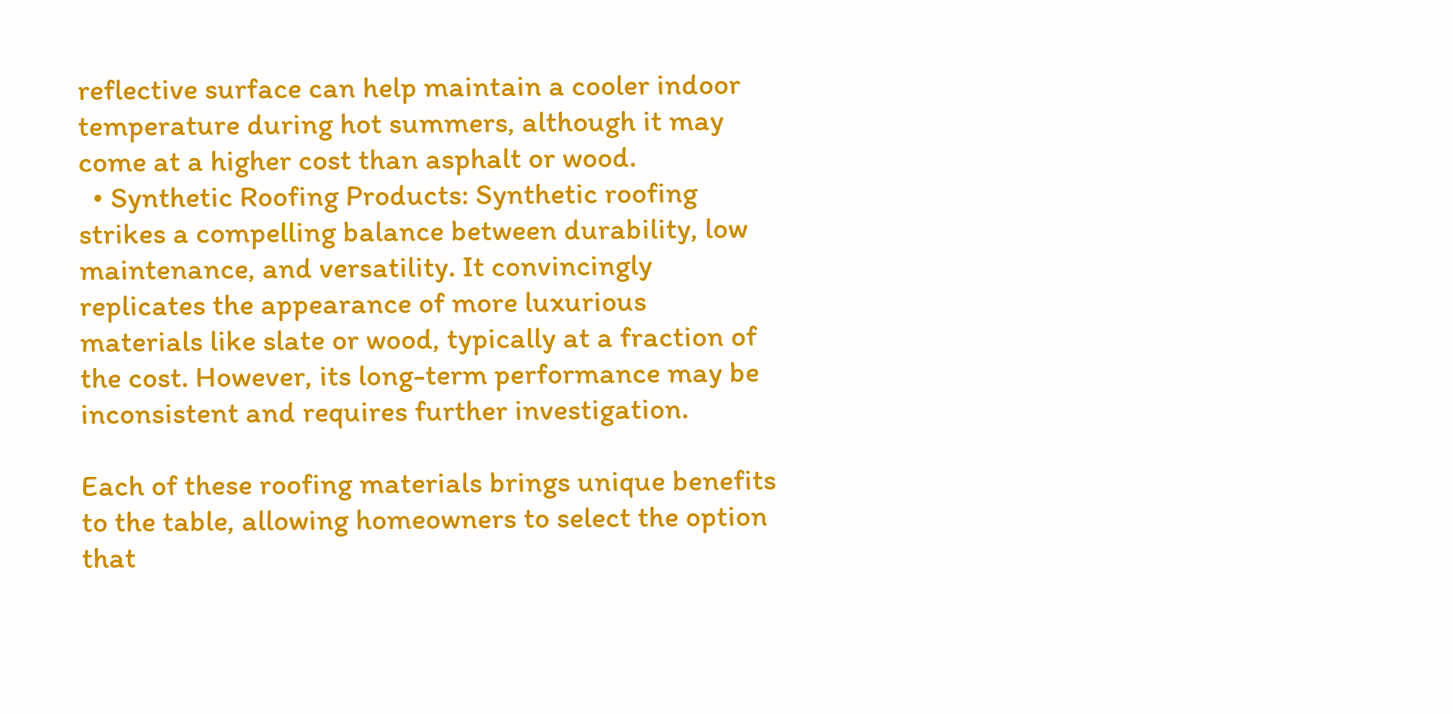reflective surface can help maintain a cooler indoor temperature during hot summers, although it may come at a higher cost than asphalt or wood.
  • Synthetic Roofing Products: Synthetic roofing strikes a compelling balance between durability, low maintenance, and versatility. It convincingly replicates the appearance of more luxurious materials like slate or wood, typically at a fraction of the cost. However, its long-term performance may be inconsistent and requires further investigation.

Each of these roofing materials brings unique benefits to the table, allowing homeowners to select the option that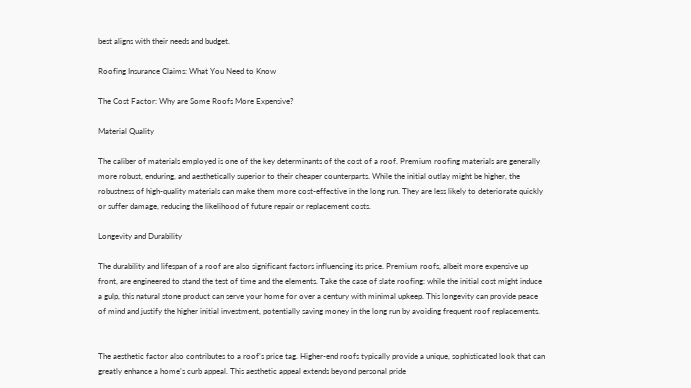best aligns with their needs and budget.

Roofing Insurance Claims: What You Need to Know

The Cost Factor: Why are Some Roofs More Expensive?

Material Quality

The caliber of materials employed is one of the key determinants of the cost of a roof. Premium roofing materials are generally more robust, enduring, and aesthetically superior to their cheaper counterparts. While the initial outlay might be higher, the robustness of high-quality materials can make them more cost-effective in the long run. They are less likely to deteriorate quickly or suffer damage, reducing the likelihood of future repair or replacement costs.

Longevity and Durability

The durability and lifespan of a roof are also significant factors influencing its price. Premium roofs, albeit more expensive up front, are engineered to stand the test of time and the elements. Take the case of slate roofing: while the initial cost might induce a gulp, this natural stone product can serve your home for over a century with minimal upkeep. This longevity can provide peace of mind and justify the higher initial investment, potentially saving money in the long run by avoiding frequent roof replacements.


The aesthetic factor also contributes to a roof’s price tag. Higher-end roofs typically provide a unique, sophisticated look that can greatly enhance a home’s curb appeal. This aesthetic appeal extends beyond personal pride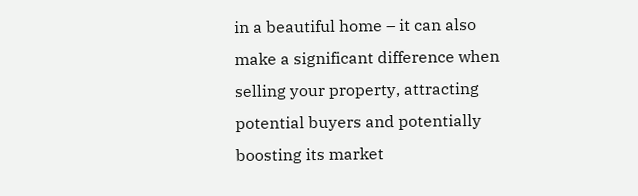in a beautiful home – it can also make a significant difference when selling your property, attracting potential buyers and potentially boosting its market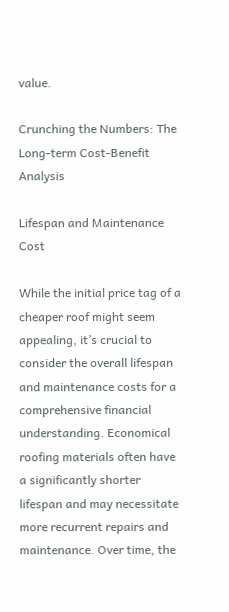value.

Crunching the Numbers: The Long-term Cost-Benefit Analysis

Lifespan and Maintenance Cost

While the initial price tag of a cheaper roof might seem appealing, it’s crucial to consider the overall lifespan and maintenance costs for a comprehensive financial understanding. Economical roofing materials often have a significantly shorter lifespan and may necessitate more recurrent repairs and maintenance. Over time, the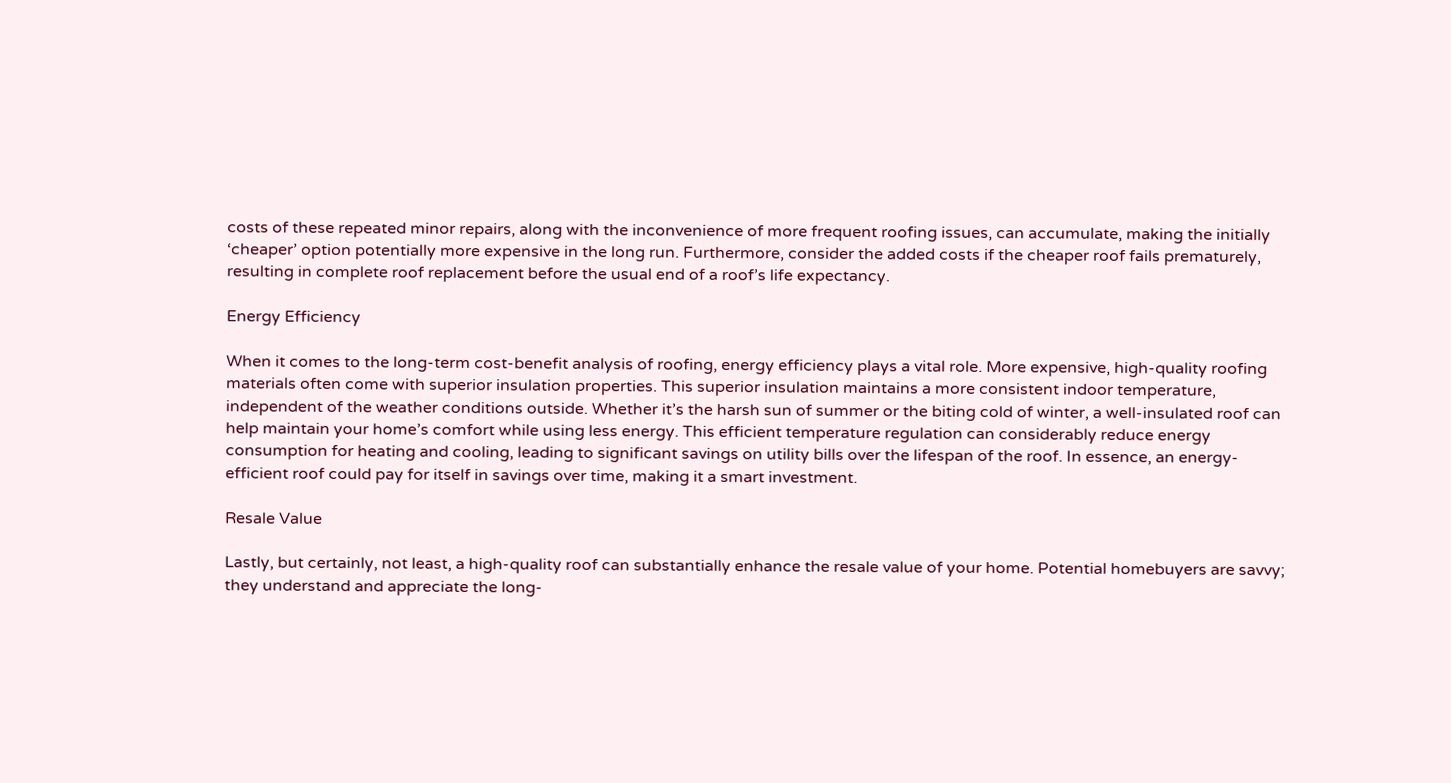costs of these repeated minor repairs, along with the inconvenience of more frequent roofing issues, can accumulate, making the initially ‘cheaper’ option potentially more expensive in the long run. Furthermore, consider the added costs if the cheaper roof fails prematurely, resulting in complete roof replacement before the usual end of a roof’s life expectancy.

Energy Efficiency

When it comes to the long-term cost-benefit analysis of roofing, energy efficiency plays a vital role. More expensive, high-quality roofing materials often come with superior insulation properties. This superior insulation maintains a more consistent indoor temperature, independent of the weather conditions outside. Whether it’s the harsh sun of summer or the biting cold of winter, a well-insulated roof can help maintain your home’s comfort while using less energy. This efficient temperature regulation can considerably reduce energy consumption for heating and cooling, leading to significant savings on utility bills over the lifespan of the roof. In essence, an energy-efficient roof could pay for itself in savings over time, making it a smart investment.

Resale Value

Lastly, but certainly, not least, a high-quality roof can substantially enhance the resale value of your home. Potential homebuyers are savvy; they understand and appreciate the long-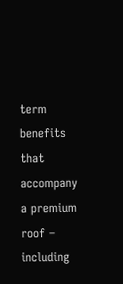term benefits that accompany a premium roof – including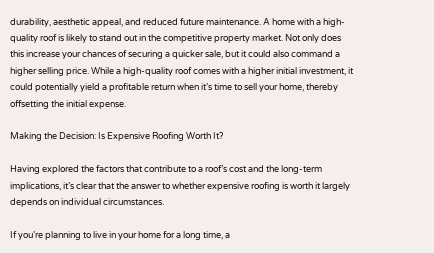durability, aesthetic appeal, and reduced future maintenance. A home with a high-quality roof is likely to stand out in the competitive property market. Not only does this increase your chances of securing a quicker sale, but it could also command a higher selling price. While a high-quality roof comes with a higher initial investment, it could potentially yield a profitable return when it’s time to sell your home, thereby offsetting the initial expense.

Making the Decision: Is Expensive Roofing Worth It?

Having explored the factors that contribute to a roof’s cost and the long-term implications, it’s clear that the answer to whether expensive roofing is worth it largely depends on individual circumstances.

If you’re planning to live in your home for a long time, a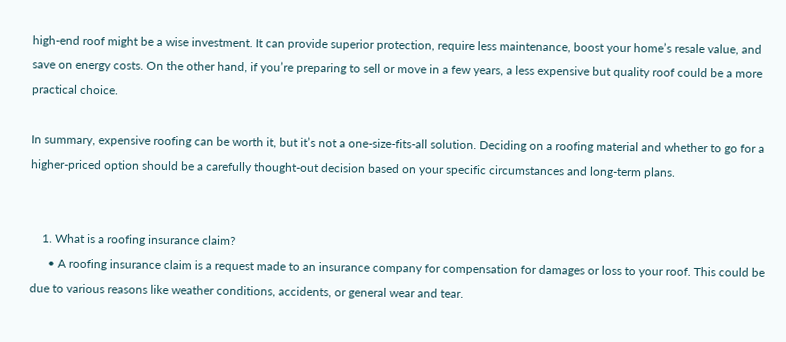high-end roof might be a wise investment. It can provide superior protection, require less maintenance, boost your home’s resale value, and save on energy costs. On the other hand, if you’re preparing to sell or move in a few years, a less expensive but quality roof could be a more practical choice.

In summary, expensive roofing can be worth it, but it’s not a one-size-fits-all solution. Deciding on a roofing material and whether to go for a higher-priced option should be a carefully thought-out decision based on your specific circumstances and long-term plans.


    1. What is a roofing insurance claim?
      • A roofing insurance claim is a request made to an insurance company for compensation for damages or loss to your roof. This could be due to various reasons like weather conditions, accidents, or general wear and tear.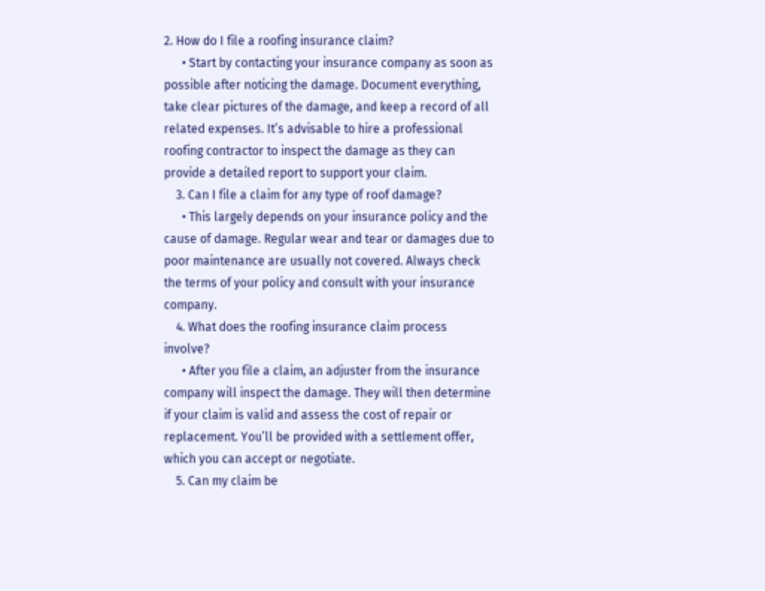2. How do I file a roofing insurance claim?
      • Start by contacting your insurance company as soon as possible after noticing the damage. Document everything, take clear pictures of the damage, and keep a record of all related expenses. It’s advisable to hire a professional roofing contractor to inspect the damage as they can provide a detailed report to support your claim.
    3. Can I file a claim for any type of roof damage?
      • This largely depends on your insurance policy and the cause of damage. Regular wear and tear or damages due to poor maintenance are usually not covered. Always check the terms of your policy and consult with your insurance company.
    4. What does the roofing insurance claim process involve?
      • After you file a claim, an adjuster from the insurance company will inspect the damage. They will then determine if your claim is valid and assess the cost of repair or replacement. You’ll be provided with a settlement offer, which you can accept or negotiate.
    5. Can my claim be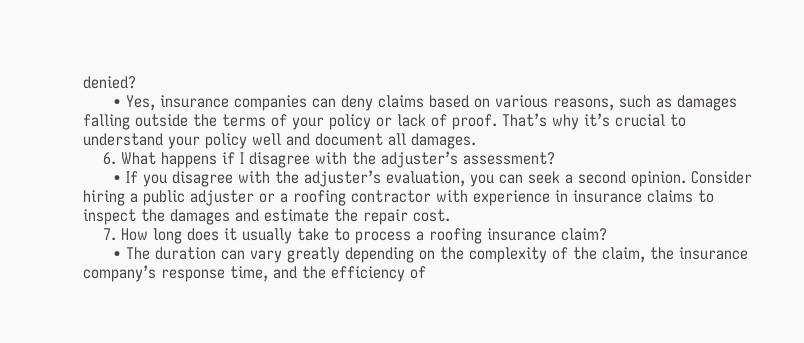denied?
      • Yes, insurance companies can deny claims based on various reasons, such as damages falling outside the terms of your policy or lack of proof. That’s why it’s crucial to understand your policy well and document all damages.
    6. What happens if I disagree with the adjuster’s assessment?
      • If you disagree with the adjuster’s evaluation, you can seek a second opinion. Consider hiring a public adjuster or a roofing contractor with experience in insurance claims to inspect the damages and estimate the repair cost.
    7. How long does it usually take to process a roofing insurance claim?
      • The duration can vary greatly depending on the complexity of the claim, the insurance company’s response time, and the efficiency of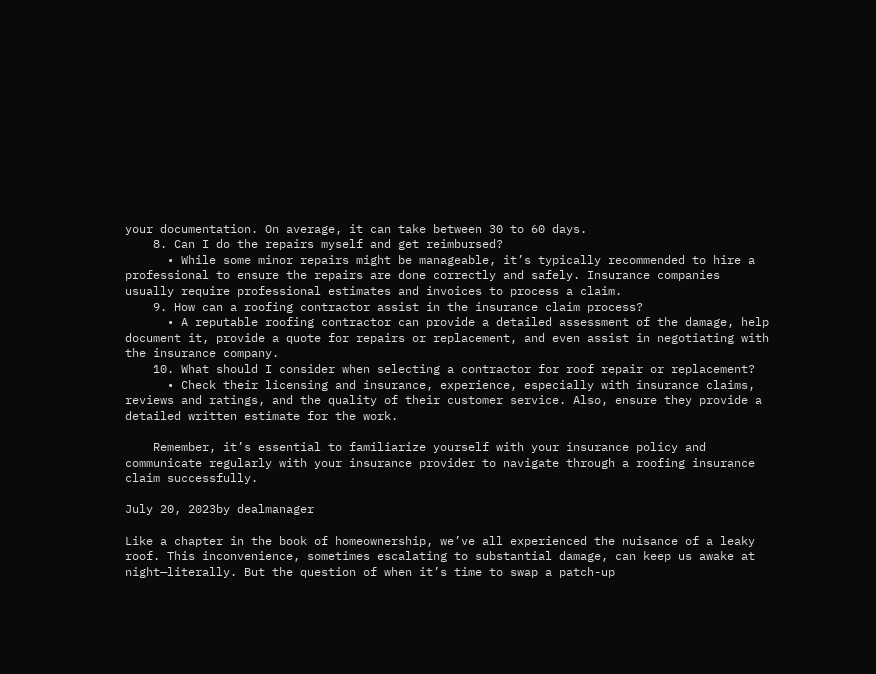your documentation. On average, it can take between 30 to 60 days.
    8. Can I do the repairs myself and get reimbursed?
      • While some minor repairs might be manageable, it’s typically recommended to hire a professional to ensure the repairs are done correctly and safely. Insurance companies usually require professional estimates and invoices to process a claim.
    9. How can a roofing contractor assist in the insurance claim process?
      • A reputable roofing contractor can provide a detailed assessment of the damage, help document it, provide a quote for repairs or replacement, and even assist in negotiating with the insurance company.
    10. What should I consider when selecting a contractor for roof repair or replacement?
      • Check their licensing and insurance, experience, especially with insurance claims, reviews and ratings, and the quality of their customer service. Also, ensure they provide a detailed written estimate for the work.

    Remember, it’s essential to familiarize yourself with your insurance policy and communicate regularly with your insurance provider to navigate through a roofing insurance claim successfully.

July 20, 2023by dealmanager

Like a chapter in the book of homeownership, we’ve all experienced the nuisance of a leaky roof. This inconvenience, sometimes escalating to substantial damage, can keep us awake at night—literally. But the question of when it’s time to swap a patch-up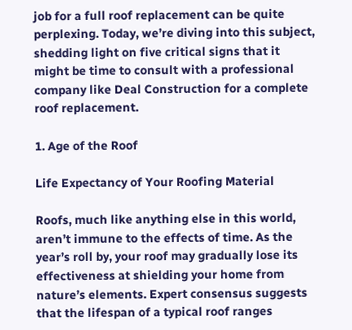job for a full roof replacement can be quite perplexing. Today, we’re diving into this subject, shedding light on five critical signs that it might be time to consult with a professional company like Deal Construction for a complete roof replacement.

1. Age of the Roof

Life Expectancy of Your Roofing Material

Roofs, much like anything else in this world, aren’t immune to the effects of time. As the year’s roll by, your roof may gradually lose its effectiveness at shielding your home from nature’s elements. Expert consensus suggests that the lifespan of a typical roof ranges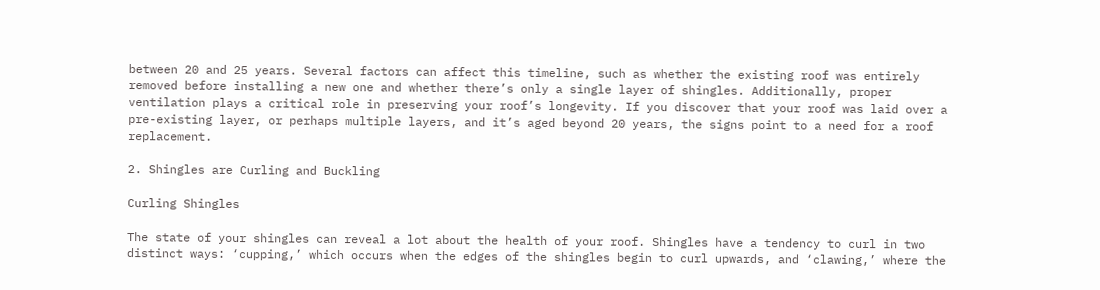between 20 and 25 years. Several factors can affect this timeline, such as whether the existing roof was entirely removed before installing a new one and whether there’s only a single layer of shingles. Additionally, proper ventilation plays a critical role in preserving your roof’s longevity. If you discover that your roof was laid over a pre-existing layer, or perhaps multiple layers, and it’s aged beyond 20 years, the signs point to a need for a roof replacement.

2. Shingles are Curling and Buckling

Curling Shingles

The state of your shingles can reveal a lot about the health of your roof. Shingles have a tendency to curl in two distinct ways: ‘cupping,’ which occurs when the edges of the shingles begin to curl upwards, and ‘clawing,’ where the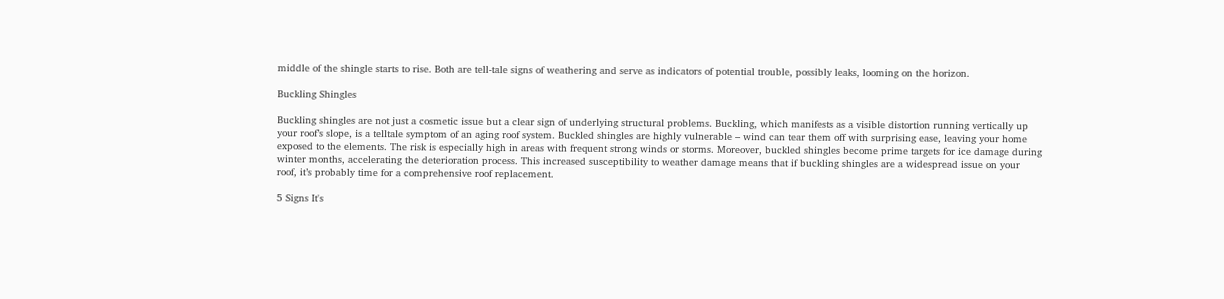middle of the shingle starts to rise. Both are tell-tale signs of weathering and serve as indicators of potential trouble, possibly leaks, looming on the horizon.

Buckling Shingles

Buckling shingles are not just a cosmetic issue but a clear sign of underlying structural problems. Buckling, which manifests as a visible distortion running vertically up your roof’s slope, is a telltale symptom of an aging roof system. Buckled shingles are highly vulnerable – wind can tear them off with surprising ease, leaving your home exposed to the elements. The risk is especially high in areas with frequent strong winds or storms. Moreover, buckled shingles become prime targets for ice damage during winter months, accelerating the deterioration process. This increased susceptibility to weather damage means that if buckling shingles are a widespread issue on your roof, it’s probably time for a comprehensive roof replacement.

5 Signs It's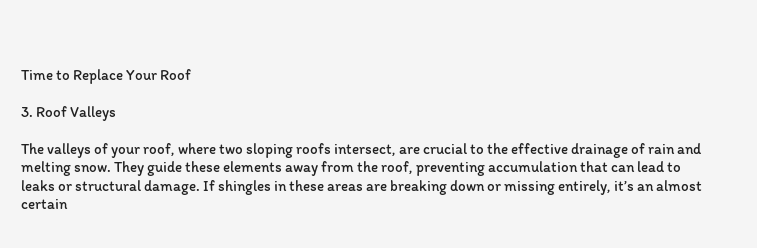Time to Replace Your Roof

3. Roof Valleys

The valleys of your roof, where two sloping roofs intersect, are crucial to the effective drainage of rain and melting snow. They guide these elements away from the roof, preventing accumulation that can lead to leaks or structural damage. If shingles in these areas are breaking down or missing entirely, it’s an almost certain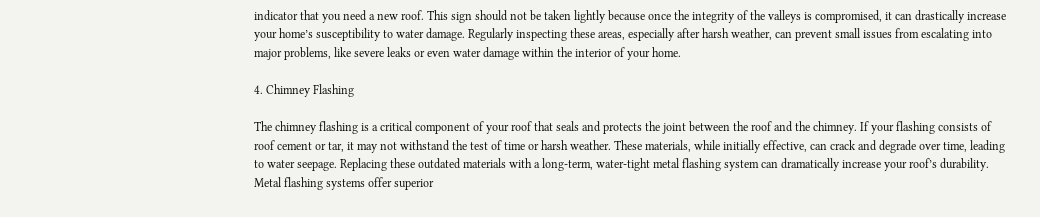indicator that you need a new roof. This sign should not be taken lightly because once the integrity of the valleys is compromised, it can drastically increase your home’s susceptibility to water damage. Regularly inspecting these areas, especially after harsh weather, can prevent small issues from escalating into major problems, like severe leaks or even water damage within the interior of your home.

4. Chimney Flashing

The chimney flashing is a critical component of your roof that seals and protects the joint between the roof and the chimney. If your flashing consists of roof cement or tar, it may not withstand the test of time or harsh weather. These materials, while initially effective, can crack and degrade over time, leading to water seepage. Replacing these outdated materials with a long-term, water-tight metal flashing system can dramatically increase your roof’s durability. Metal flashing systems offer superior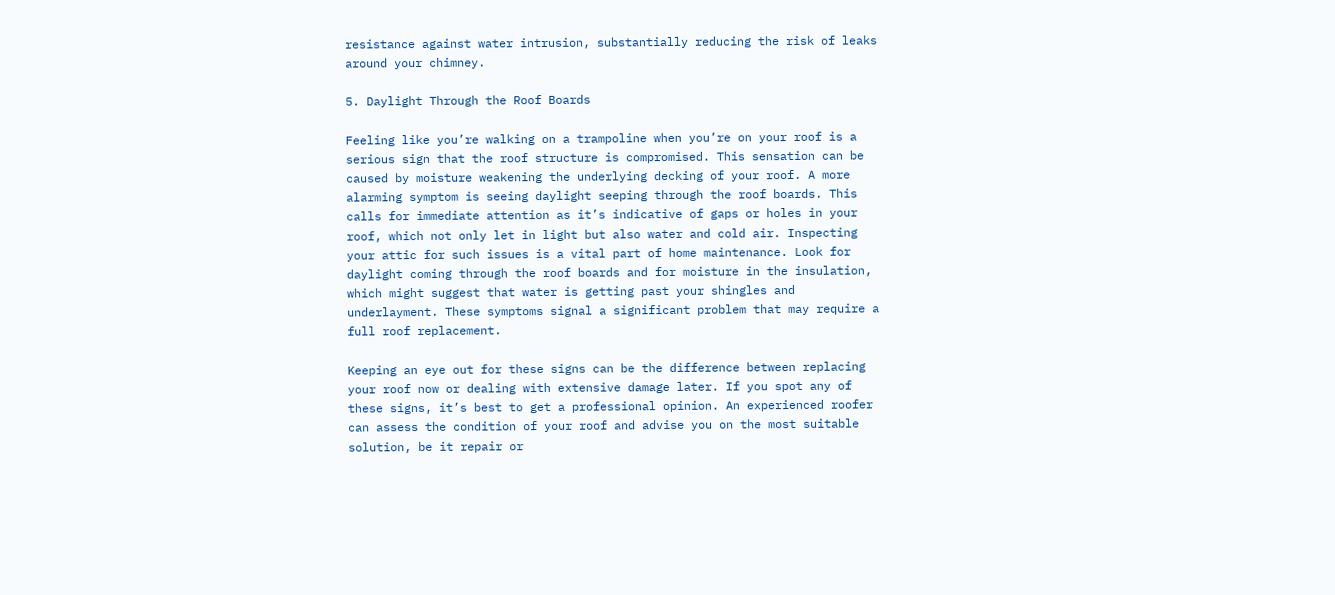resistance against water intrusion, substantially reducing the risk of leaks around your chimney.

5. Daylight Through the Roof Boards

Feeling like you’re walking on a trampoline when you’re on your roof is a serious sign that the roof structure is compromised. This sensation can be caused by moisture weakening the underlying decking of your roof. A more alarming symptom is seeing daylight seeping through the roof boards. This calls for immediate attention as it’s indicative of gaps or holes in your roof, which not only let in light but also water and cold air. Inspecting your attic for such issues is a vital part of home maintenance. Look for daylight coming through the roof boards and for moisture in the insulation, which might suggest that water is getting past your shingles and underlayment. These symptoms signal a significant problem that may require a full roof replacement.

Keeping an eye out for these signs can be the difference between replacing your roof now or dealing with extensive damage later. If you spot any of these signs, it’s best to get a professional opinion. An experienced roofer can assess the condition of your roof and advise you on the most suitable solution, be it repair or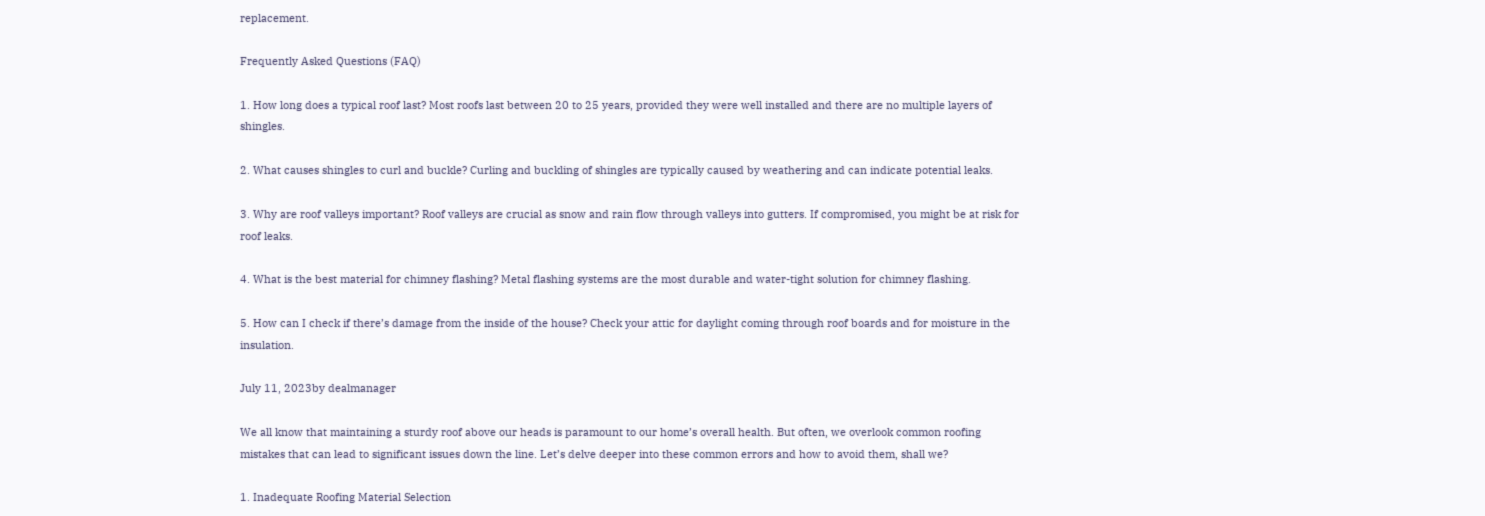replacement.

Frequently Asked Questions (FAQ)

1. How long does a typical roof last? Most roofs last between 20 to 25 years, provided they were well installed and there are no multiple layers of shingles.

2. What causes shingles to curl and buckle? Curling and buckling of shingles are typically caused by weathering and can indicate potential leaks.

3. Why are roof valleys important? Roof valleys are crucial as snow and rain flow through valleys into gutters. If compromised, you might be at risk for roof leaks.

4. What is the best material for chimney flashing? Metal flashing systems are the most durable and water-tight solution for chimney flashing.

5. How can I check if there’s damage from the inside of the house? Check your attic for daylight coming through roof boards and for moisture in the insulation.

July 11, 2023by dealmanager

We all know that maintaining a sturdy roof above our heads is paramount to our home’s overall health. But often, we overlook common roofing mistakes that can lead to significant issues down the line. Let’s delve deeper into these common errors and how to avoid them, shall we?

1. Inadequate Roofing Material Selection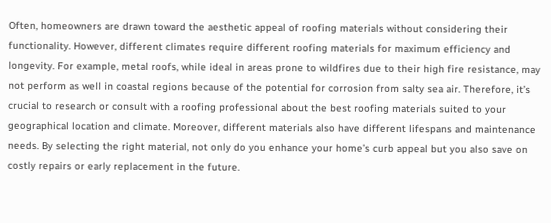Often, homeowners are drawn toward the aesthetic appeal of roofing materials without considering their functionality. However, different climates require different roofing materials for maximum efficiency and longevity. For example, metal roofs, while ideal in areas prone to wildfires due to their high fire resistance, may not perform as well in coastal regions because of the potential for corrosion from salty sea air. Therefore, it’s crucial to research or consult with a roofing professional about the best roofing materials suited to your geographical location and climate. Moreover, different materials also have different lifespans and maintenance needs. By selecting the right material, not only do you enhance your home’s curb appeal but you also save on costly repairs or early replacement in the future.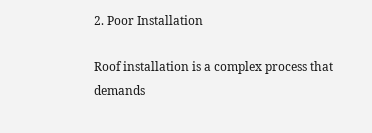2. Poor Installation

Roof installation is a complex process that demands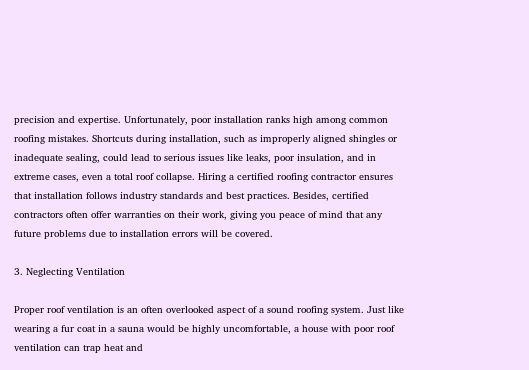precision and expertise. Unfortunately, poor installation ranks high among common roofing mistakes. Shortcuts during installation, such as improperly aligned shingles or inadequate sealing, could lead to serious issues like leaks, poor insulation, and in extreme cases, even a total roof collapse. Hiring a certified roofing contractor ensures that installation follows industry standards and best practices. Besides, certified contractors often offer warranties on their work, giving you peace of mind that any future problems due to installation errors will be covered.

3. Neglecting Ventilation

Proper roof ventilation is an often overlooked aspect of a sound roofing system. Just like wearing a fur coat in a sauna would be highly uncomfortable, a house with poor roof ventilation can trap heat and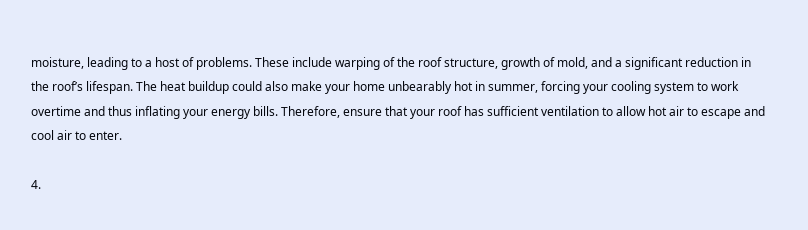moisture, leading to a host of problems. These include warping of the roof structure, growth of mold, and a significant reduction in the roof’s lifespan. The heat buildup could also make your home unbearably hot in summer, forcing your cooling system to work overtime and thus inflating your energy bills. Therefore, ensure that your roof has sufficient ventilation to allow hot air to escape and cool air to enter.

4.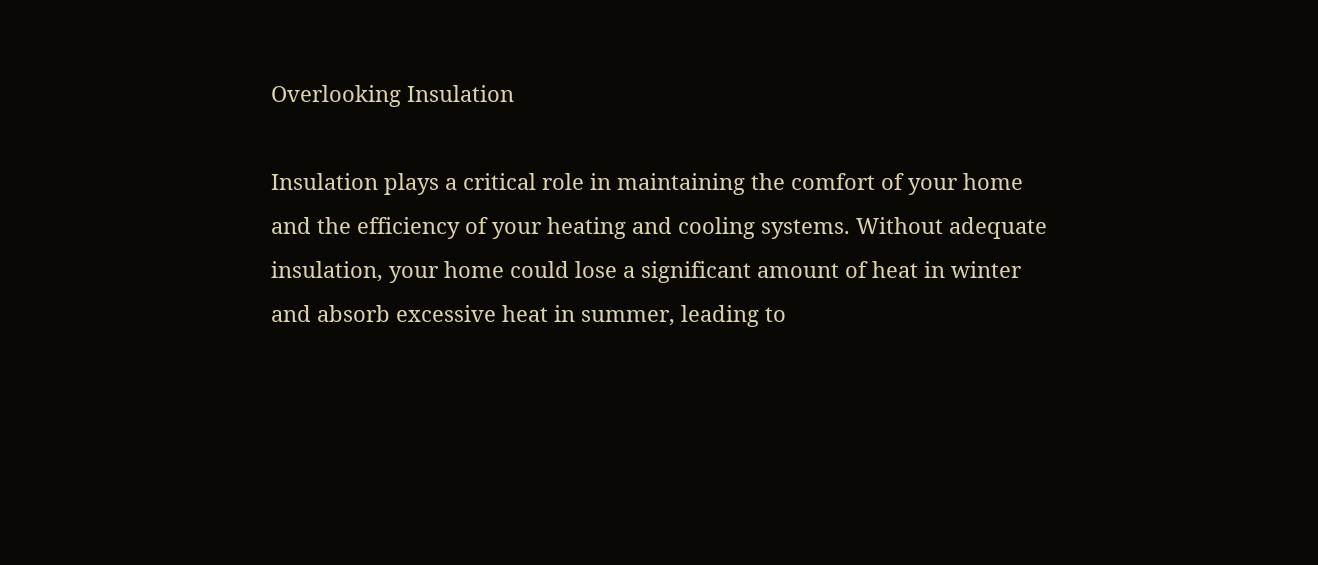Overlooking Insulation

Insulation plays a critical role in maintaining the comfort of your home and the efficiency of your heating and cooling systems. Without adequate insulation, your home could lose a significant amount of heat in winter and absorb excessive heat in summer, leading to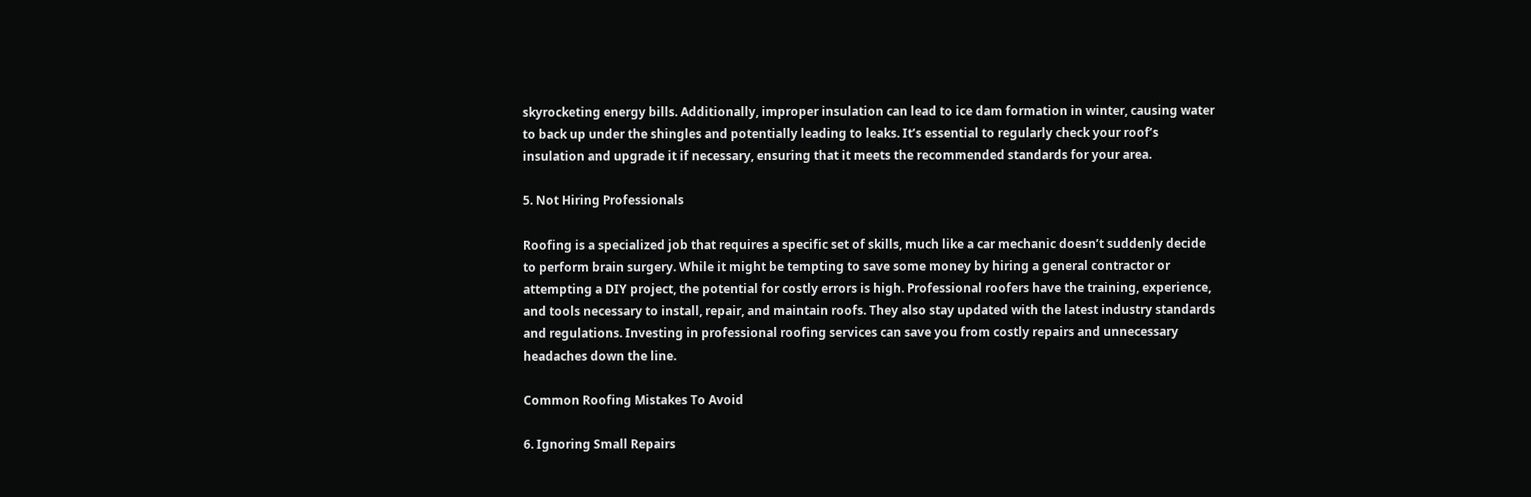skyrocketing energy bills. Additionally, improper insulation can lead to ice dam formation in winter, causing water to back up under the shingles and potentially leading to leaks. It’s essential to regularly check your roof’s insulation and upgrade it if necessary, ensuring that it meets the recommended standards for your area.

5. Not Hiring Professionals

Roofing is a specialized job that requires a specific set of skills, much like a car mechanic doesn’t suddenly decide to perform brain surgery. While it might be tempting to save some money by hiring a general contractor or attempting a DIY project, the potential for costly errors is high. Professional roofers have the training, experience, and tools necessary to install, repair, and maintain roofs. They also stay updated with the latest industry standards and regulations. Investing in professional roofing services can save you from costly repairs and unnecessary headaches down the line.

Common Roofing Mistakes To Avoid

6. Ignoring Small Repairs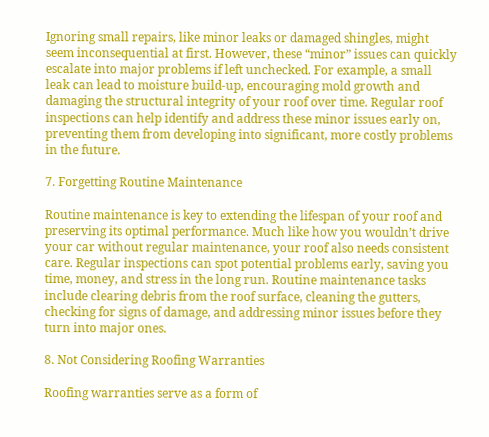Ignoring small repairs, like minor leaks or damaged shingles, might seem inconsequential at first. However, these “minor” issues can quickly escalate into major problems if left unchecked. For example, a small leak can lead to moisture build-up, encouraging mold growth and damaging the structural integrity of your roof over time. Regular roof inspections can help identify and address these minor issues early on, preventing them from developing into significant, more costly problems in the future.

7. Forgetting Routine Maintenance

Routine maintenance is key to extending the lifespan of your roof and preserving its optimal performance. Much like how you wouldn’t drive your car without regular maintenance, your roof also needs consistent care. Regular inspections can spot potential problems early, saving you time, money, and stress in the long run. Routine maintenance tasks include clearing debris from the roof surface, cleaning the gutters, checking for signs of damage, and addressing minor issues before they turn into major ones.

8. Not Considering Roofing Warranties

Roofing warranties serve as a form of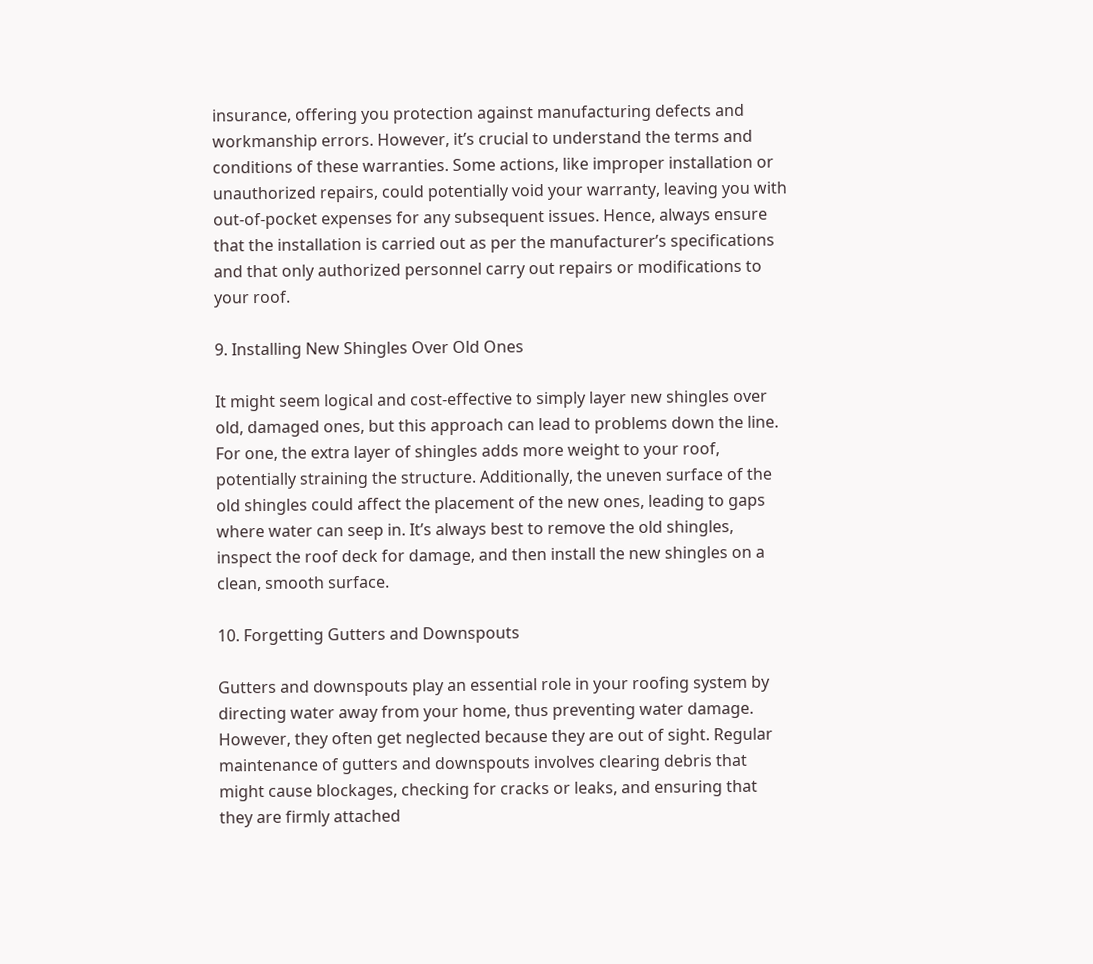insurance, offering you protection against manufacturing defects and workmanship errors. However, it’s crucial to understand the terms and conditions of these warranties. Some actions, like improper installation or unauthorized repairs, could potentially void your warranty, leaving you with out-of-pocket expenses for any subsequent issues. Hence, always ensure that the installation is carried out as per the manufacturer’s specifications and that only authorized personnel carry out repairs or modifications to your roof.

9. Installing New Shingles Over Old Ones

It might seem logical and cost-effective to simply layer new shingles over old, damaged ones, but this approach can lead to problems down the line. For one, the extra layer of shingles adds more weight to your roof, potentially straining the structure. Additionally, the uneven surface of the old shingles could affect the placement of the new ones, leading to gaps where water can seep in. It’s always best to remove the old shingles, inspect the roof deck for damage, and then install the new shingles on a clean, smooth surface.

10. Forgetting Gutters and Downspouts

Gutters and downspouts play an essential role in your roofing system by directing water away from your home, thus preventing water damage. However, they often get neglected because they are out of sight. Regular maintenance of gutters and downspouts involves clearing debris that might cause blockages, checking for cracks or leaks, and ensuring that they are firmly attached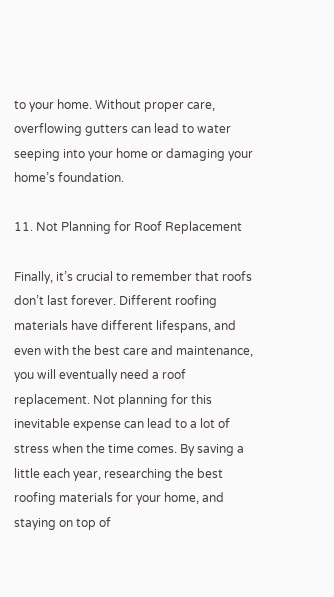to your home. Without proper care, overflowing gutters can lead to water seeping into your home or damaging your home’s foundation.

11. Not Planning for Roof Replacement

Finally, it’s crucial to remember that roofs don’t last forever. Different roofing materials have different lifespans, and even with the best care and maintenance, you will eventually need a roof replacement. Not planning for this inevitable expense can lead to a lot of stress when the time comes. By saving a little each year, researching the best roofing materials for your home, and staying on top of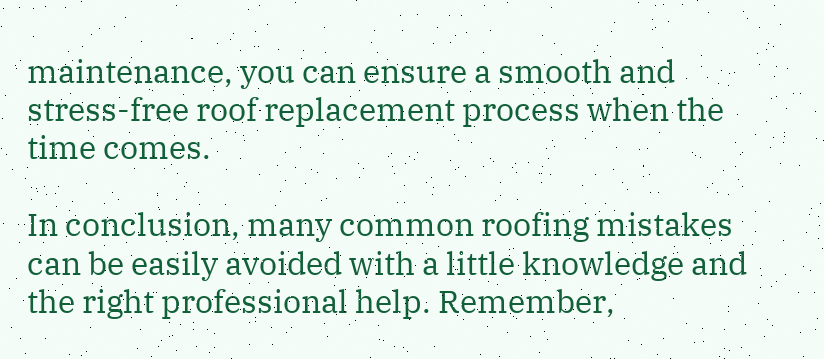maintenance, you can ensure a smooth and stress-free roof replacement process when the time comes.

In conclusion, many common roofing mistakes can be easily avoided with a little knowledge and the right professional help. Remember,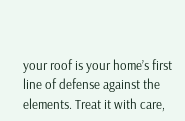your roof is your home’s first line of defense against the elements. Treat it with care,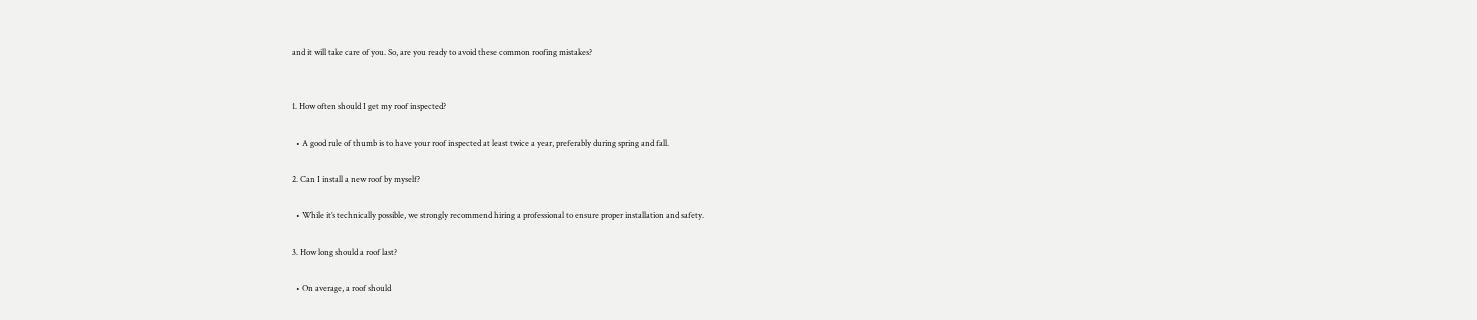and it will take care of you. So, are you ready to avoid these common roofing mistakes?


1. How often should I get my roof inspected?

  • A good rule of thumb is to have your roof inspected at least twice a year, preferably during spring and fall.

2. Can I install a new roof by myself?

  • While it’s technically possible, we strongly recommend hiring a professional to ensure proper installation and safety.

3. How long should a roof last?

  • On average, a roof should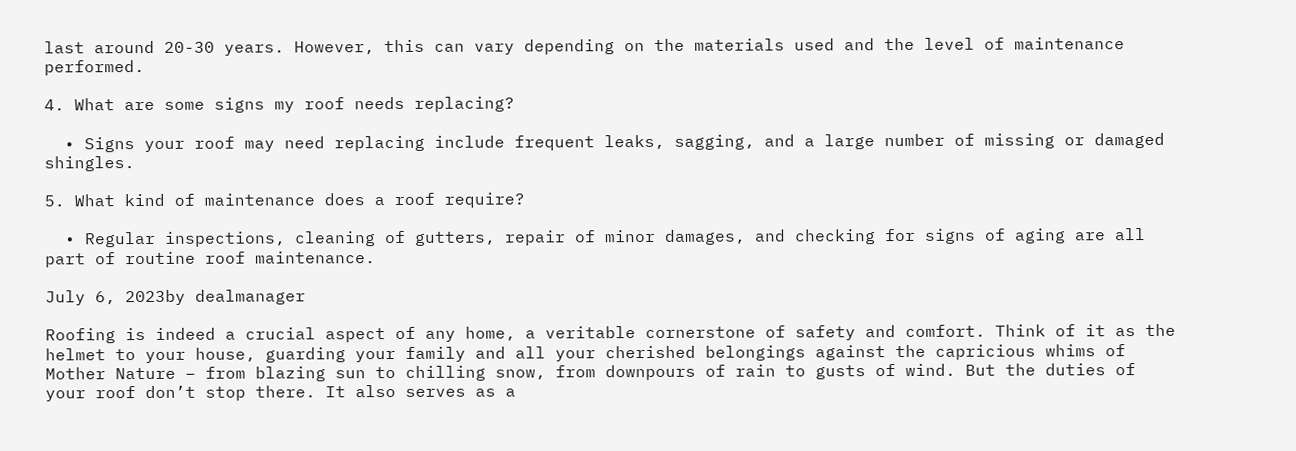last around 20-30 years. However, this can vary depending on the materials used and the level of maintenance performed.

4. What are some signs my roof needs replacing?

  • Signs your roof may need replacing include frequent leaks, sagging, and a large number of missing or damaged shingles.

5. What kind of maintenance does a roof require?

  • Regular inspections, cleaning of gutters, repair of minor damages, and checking for signs of aging are all part of routine roof maintenance.

July 6, 2023by dealmanager

Roofing is indeed a crucial aspect of any home, a veritable cornerstone of safety and comfort. Think of it as the helmet to your house, guarding your family and all your cherished belongings against the capricious whims of Mother Nature – from blazing sun to chilling snow, from downpours of rain to gusts of wind. But the duties of your roof don’t stop there. It also serves as a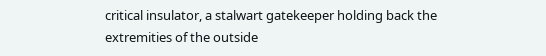critical insulator, a stalwart gatekeeper holding back the extremities of the outside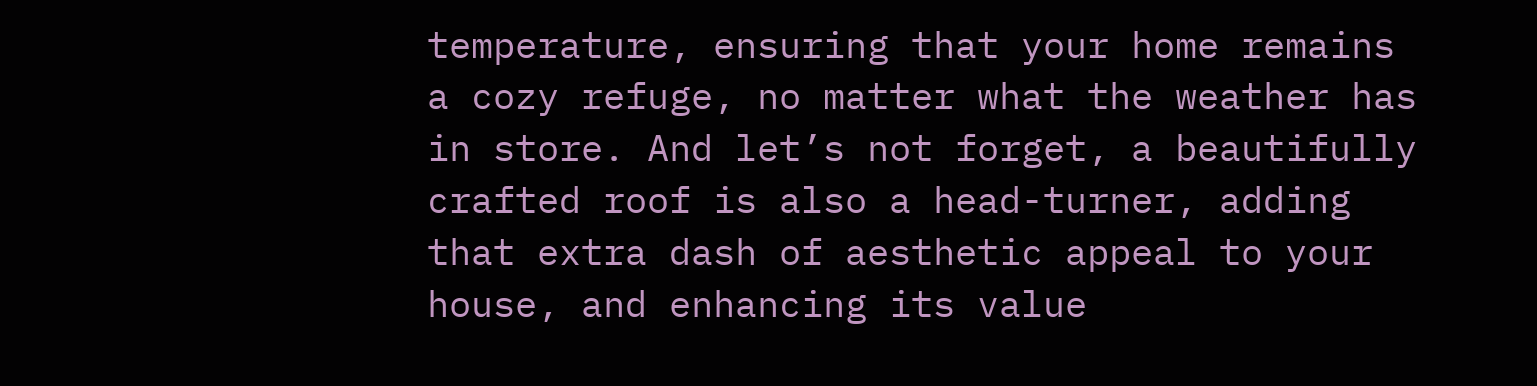temperature, ensuring that your home remains a cozy refuge, no matter what the weather has in store. And let’s not forget, a beautifully crafted roof is also a head-turner, adding that extra dash of aesthetic appeal to your house, and enhancing its value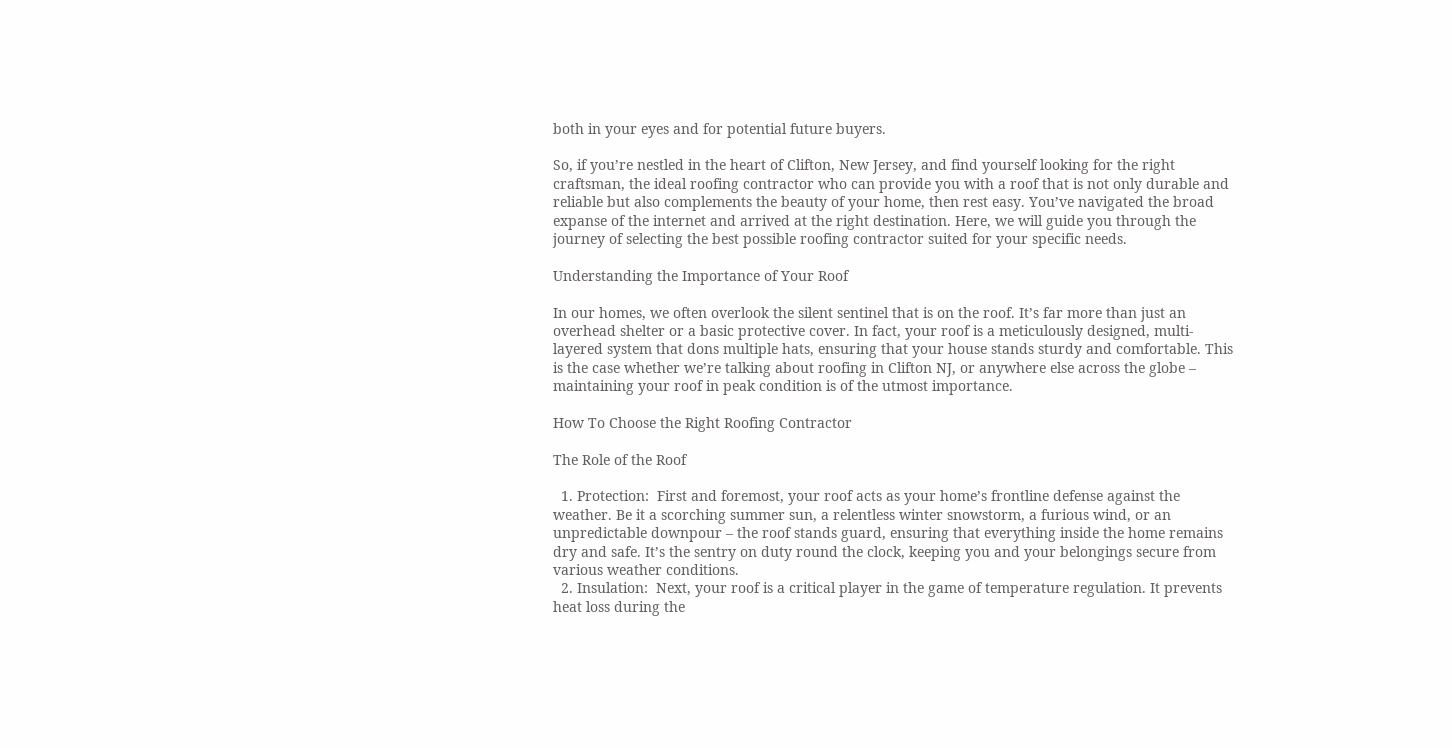both in your eyes and for potential future buyers.

So, if you’re nestled in the heart of Clifton, New Jersey, and find yourself looking for the right craftsman, the ideal roofing contractor who can provide you with a roof that is not only durable and reliable but also complements the beauty of your home, then rest easy. You’ve navigated the broad expanse of the internet and arrived at the right destination. Here, we will guide you through the journey of selecting the best possible roofing contractor suited for your specific needs.

Understanding the Importance of Your Roof

In our homes, we often overlook the silent sentinel that is on the roof. It’s far more than just an overhead shelter or a basic protective cover. In fact, your roof is a meticulously designed, multi-layered system that dons multiple hats, ensuring that your house stands sturdy and comfortable. This is the case whether we’re talking about roofing in Clifton NJ, or anywhere else across the globe – maintaining your roof in peak condition is of the utmost importance.

How To Choose the Right Roofing Contractor

The Role of the Roof

  1. Protection:  First and foremost, your roof acts as your home’s frontline defense against the weather. Be it a scorching summer sun, a relentless winter snowstorm, a furious wind, or an unpredictable downpour – the roof stands guard, ensuring that everything inside the home remains dry and safe. It’s the sentry on duty round the clock, keeping you and your belongings secure from various weather conditions.
  2. Insulation:  Next, your roof is a critical player in the game of temperature regulation. It prevents heat loss during the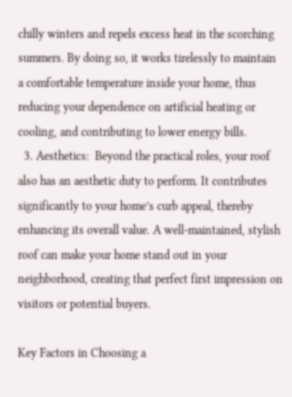chilly winters and repels excess heat in the scorching summers. By doing so, it works tirelessly to maintain a comfortable temperature inside your home, thus reducing your dependence on artificial heating or cooling, and contributing to lower energy bills.
  3. Aesthetics:  Beyond the practical roles, your roof also has an aesthetic duty to perform. It contributes significantly to your home’s curb appeal, thereby enhancing its overall value. A well-maintained, stylish roof can make your home stand out in your neighborhood, creating that perfect first impression on visitors or potential buyers.

Key Factors in Choosing a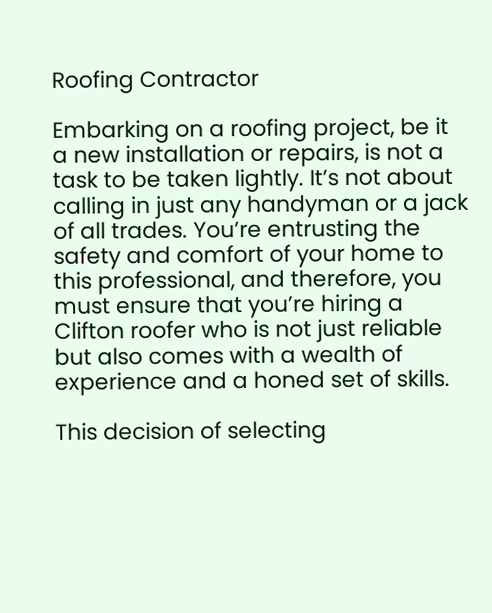Roofing Contractor

Embarking on a roofing project, be it a new installation or repairs, is not a task to be taken lightly. It’s not about calling in just any handyman or a jack of all trades. You’re entrusting the safety and comfort of your home to this professional, and therefore, you must ensure that you’re hiring a Clifton roofer who is not just reliable but also comes with a wealth of experience and a honed set of skills.

This decision of selecting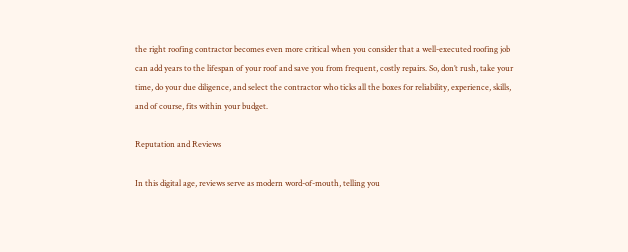the right roofing contractor becomes even more critical when you consider that a well-executed roofing job can add years to the lifespan of your roof and save you from frequent, costly repairs. So, don’t rush, take your time, do your due diligence, and select the contractor who ticks all the boxes for reliability, experience, skills, and of course, fits within your budget.

Reputation and Reviews

In this digital age, reviews serve as modern word-of-mouth, telling you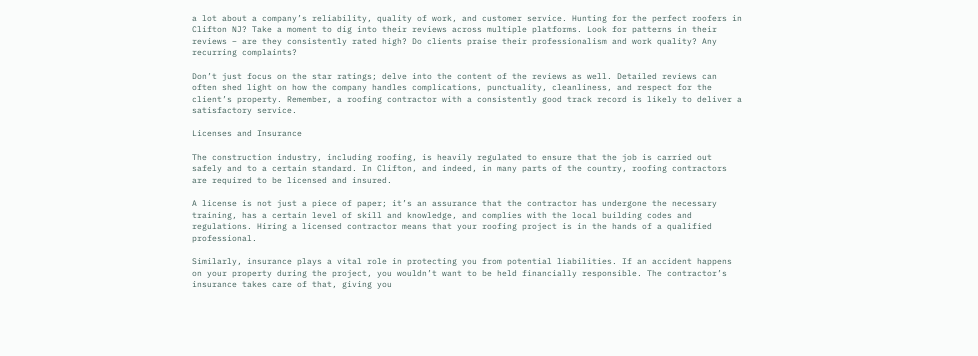a lot about a company’s reliability, quality of work, and customer service. Hunting for the perfect roofers in Clifton NJ? Take a moment to dig into their reviews across multiple platforms. Look for patterns in their reviews – are they consistently rated high? Do clients praise their professionalism and work quality? Any recurring complaints?

Don’t just focus on the star ratings; delve into the content of the reviews as well. Detailed reviews can often shed light on how the company handles complications, punctuality, cleanliness, and respect for the client’s property. Remember, a roofing contractor with a consistently good track record is likely to deliver a satisfactory service.

Licenses and Insurance

The construction industry, including roofing, is heavily regulated to ensure that the job is carried out safely and to a certain standard. In Clifton, and indeed, in many parts of the country, roofing contractors are required to be licensed and insured.

A license is not just a piece of paper; it’s an assurance that the contractor has undergone the necessary training, has a certain level of skill and knowledge, and complies with the local building codes and regulations. Hiring a licensed contractor means that your roofing project is in the hands of a qualified professional.

Similarly, insurance plays a vital role in protecting you from potential liabilities. If an accident happens on your property during the project, you wouldn’t want to be held financially responsible. The contractor’s insurance takes care of that, giving you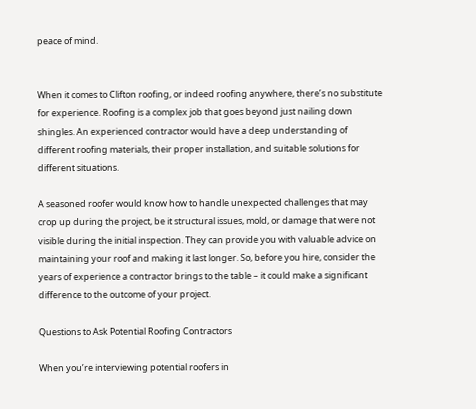peace of mind.


When it comes to Clifton roofing, or indeed roofing anywhere, there’s no substitute for experience. Roofing is a complex job that goes beyond just nailing down shingles. An experienced contractor would have a deep understanding of different roofing materials, their proper installation, and suitable solutions for different situations.

A seasoned roofer would know how to handle unexpected challenges that may crop up during the project, be it structural issues, mold, or damage that were not visible during the initial inspection. They can provide you with valuable advice on maintaining your roof and making it last longer. So, before you hire, consider the years of experience a contractor brings to the table – it could make a significant difference to the outcome of your project.

Questions to Ask Potential Roofing Contractors

When you’re interviewing potential roofers in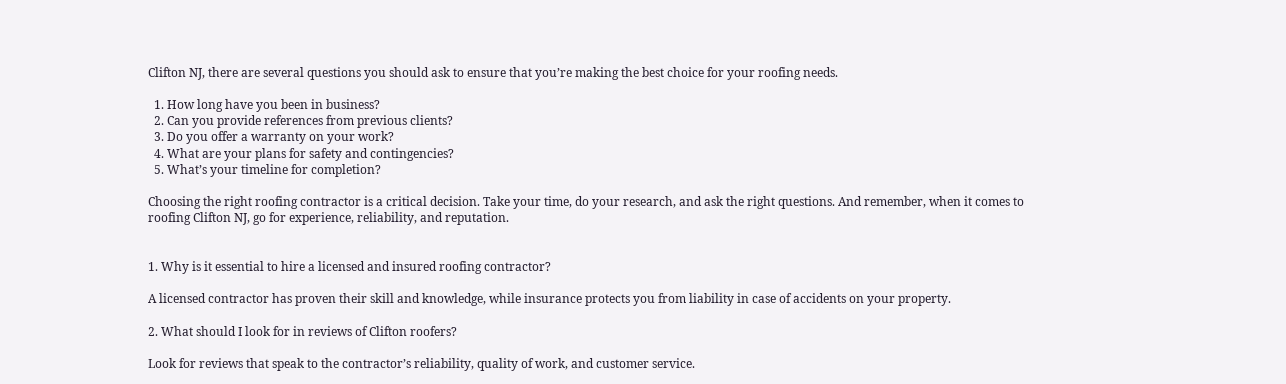Clifton NJ, there are several questions you should ask to ensure that you’re making the best choice for your roofing needs.

  1. How long have you been in business?
  2. Can you provide references from previous clients?
  3. Do you offer a warranty on your work?
  4. What are your plans for safety and contingencies?
  5. What’s your timeline for completion?

Choosing the right roofing contractor is a critical decision. Take your time, do your research, and ask the right questions. And remember, when it comes to roofing Clifton NJ, go for experience, reliability, and reputation.


1. Why is it essential to hire a licensed and insured roofing contractor?

A licensed contractor has proven their skill and knowledge, while insurance protects you from liability in case of accidents on your property.

2. What should I look for in reviews of Clifton roofers?

Look for reviews that speak to the contractor’s reliability, quality of work, and customer service.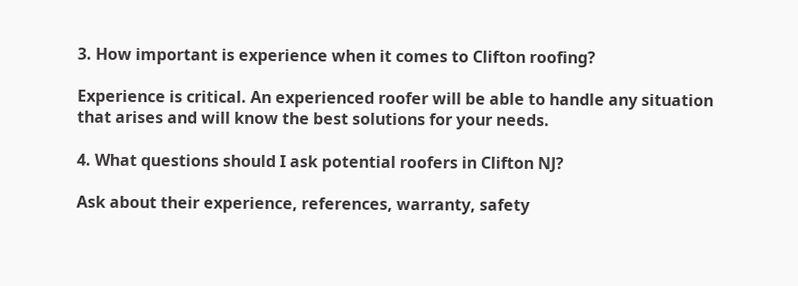3. How important is experience when it comes to Clifton roofing?

Experience is critical. An experienced roofer will be able to handle any situation that arises and will know the best solutions for your needs.

4. What questions should I ask potential roofers in Clifton NJ?

Ask about their experience, references, warranty, safety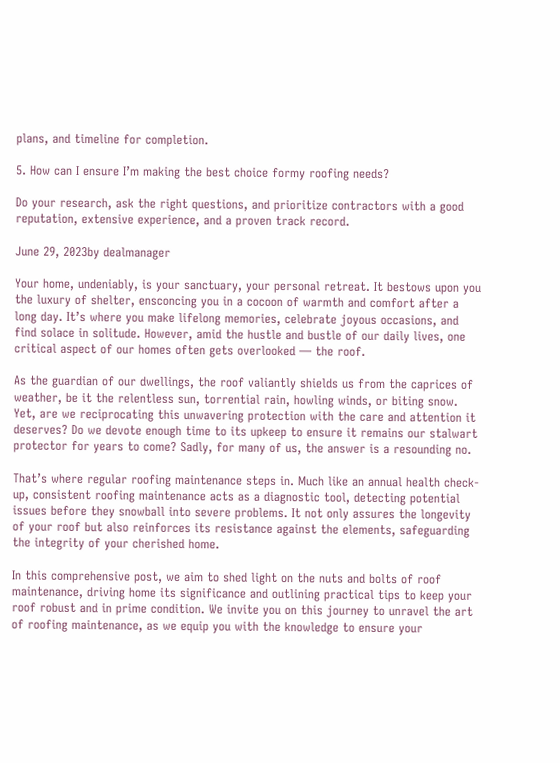plans, and timeline for completion.

5. How can I ensure I’m making the best choice formy roofing needs?

Do your research, ask the right questions, and prioritize contractors with a good reputation, extensive experience, and a proven track record.

June 29, 2023by dealmanager

Your home, undeniably, is your sanctuary, your personal retreat. It bestows upon you the luxury of shelter, ensconcing you in a cocoon of warmth and comfort after a long day. It’s where you make lifelong memories, celebrate joyous occasions, and find solace in solitude. However, amid the hustle and bustle of our daily lives, one critical aspect of our homes often gets overlooked — the roof.

As the guardian of our dwellings, the roof valiantly shields us from the caprices of weather, be it the relentless sun, torrential rain, howling winds, or biting snow. Yet, are we reciprocating this unwavering protection with the care and attention it deserves? Do we devote enough time to its upkeep to ensure it remains our stalwart protector for years to come? Sadly, for many of us, the answer is a resounding no.

That’s where regular roofing maintenance steps in. Much like an annual health check-up, consistent roofing maintenance acts as a diagnostic tool, detecting potential issues before they snowball into severe problems. It not only assures the longevity of your roof but also reinforces its resistance against the elements, safeguarding the integrity of your cherished home.

In this comprehensive post, we aim to shed light on the nuts and bolts of roof maintenance, driving home its significance and outlining practical tips to keep your roof robust and in prime condition. We invite you on this journey to unravel the art of roofing maintenance, as we equip you with the knowledge to ensure your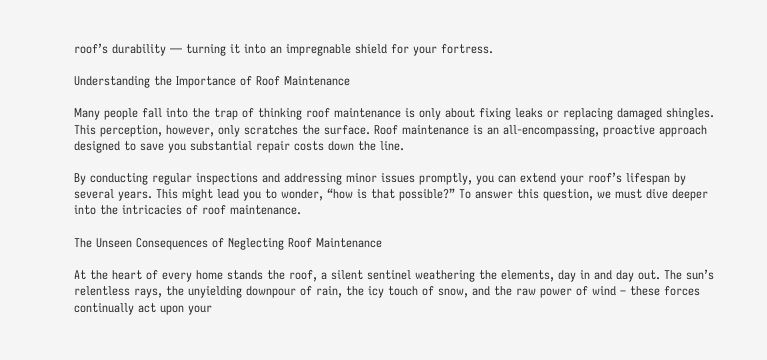roof’s durability — turning it into an impregnable shield for your fortress.

Understanding the Importance of Roof Maintenance

Many people fall into the trap of thinking roof maintenance is only about fixing leaks or replacing damaged shingles. This perception, however, only scratches the surface. Roof maintenance is an all-encompassing, proactive approach designed to save you substantial repair costs down the line.

By conducting regular inspections and addressing minor issues promptly, you can extend your roof’s lifespan by several years. This might lead you to wonder, “how is that possible?” To answer this question, we must dive deeper into the intricacies of roof maintenance.

The Unseen Consequences of Neglecting Roof Maintenance

At the heart of every home stands the roof, a silent sentinel weathering the elements, day in and day out. The sun’s relentless rays, the unyielding downpour of rain, the icy touch of snow, and the raw power of wind – these forces continually act upon your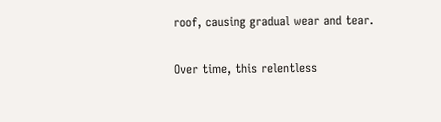roof, causing gradual wear and tear.

Over time, this relentless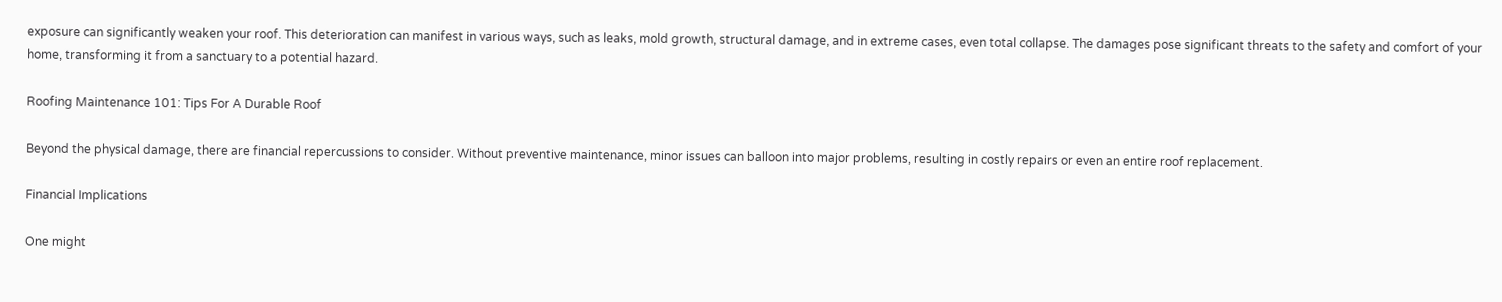exposure can significantly weaken your roof. This deterioration can manifest in various ways, such as leaks, mold growth, structural damage, and in extreme cases, even total collapse. The damages pose significant threats to the safety and comfort of your home, transforming it from a sanctuary to a potential hazard.

Roofing Maintenance 101: Tips For A Durable Roof

Beyond the physical damage, there are financial repercussions to consider. Without preventive maintenance, minor issues can balloon into major problems, resulting in costly repairs or even an entire roof replacement.

Financial Implications

One might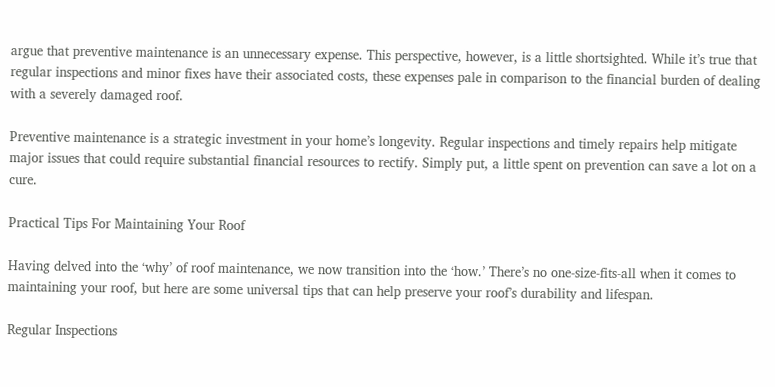argue that preventive maintenance is an unnecessary expense. This perspective, however, is a little shortsighted. While it’s true that regular inspections and minor fixes have their associated costs, these expenses pale in comparison to the financial burden of dealing with a severely damaged roof.

Preventive maintenance is a strategic investment in your home’s longevity. Regular inspections and timely repairs help mitigate major issues that could require substantial financial resources to rectify. Simply put, a little spent on prevention can save a lot on a cure.

Practical Tips For Maintaining Your Roof

Having delved into the ‘why’ of roof maintenance, we now transition into the ‘how.’ There’s no one-size-fits-all when it comes to maintaining your roof, but here are some universal tips that can help preserve your roof’s durability and lifespan.

Regular Inspections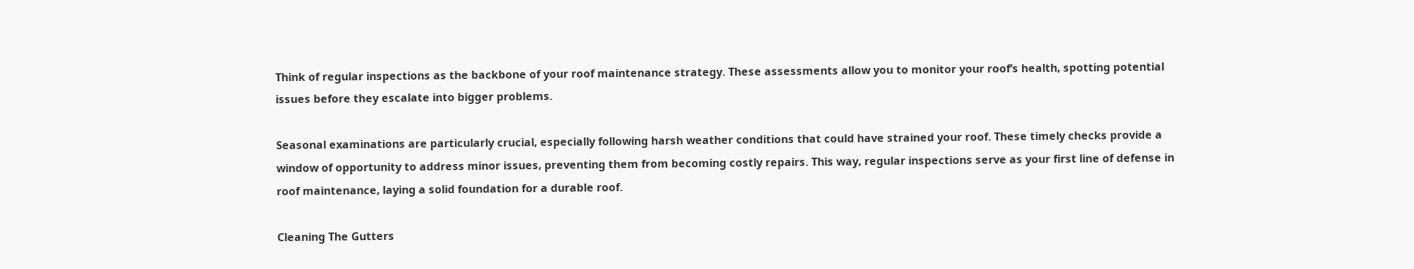Think of regular inspections as the backbone of your roof maintenance strategy. These assessments allow you to monitor your roof’s health, spotting potential issues before they escalate into bigger problems.

Seasonal examinations are particularly crucial, especially following harsh weather conditions that could have strained your roof. These timely checks provide a window of opportunity to address minor issues, preventing them from becoming costly repairs. This way, regular inspections serve as your first line of defense in roof maintenance, laying a solid foundation for a durable roof.

Cleaning The Gutters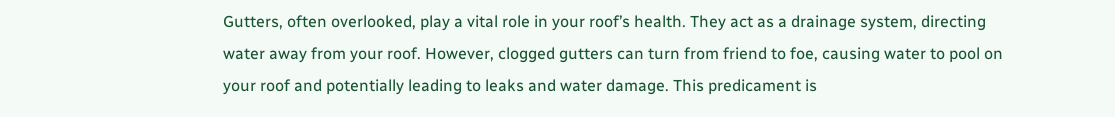Gutters, often overlooked, play a vital role in your roof’s health. They act as a drainage system, directing water away from your roof. However, clogged gutters can turn from friend to foe, causing water to pool on your roof and potentially leading to leaks and water damage. This predicament is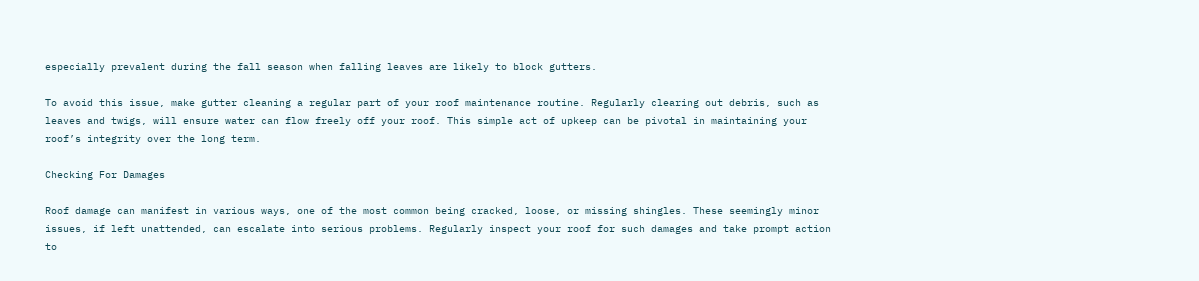especially prevalent during the fall season when falling leaves are likely to block gutters.

To avoid this issue, make gutter cleaning a regular part of your roof maintenance routine. Regularly clearing out debris, such as leaves and twigs, will ensure water can flow freely off your roof. This simple act of upkeep can be pivotal in maintaining your roof’s integrity over the long term.

Checking For Damages

Roof damage can manifest in various ways, one of the most common being cracked, loose, or missing shingles. These seemingly minor issues, if left unattended, can escalate into serious problems. Regularly inspect your roof for such damages and take prompt action to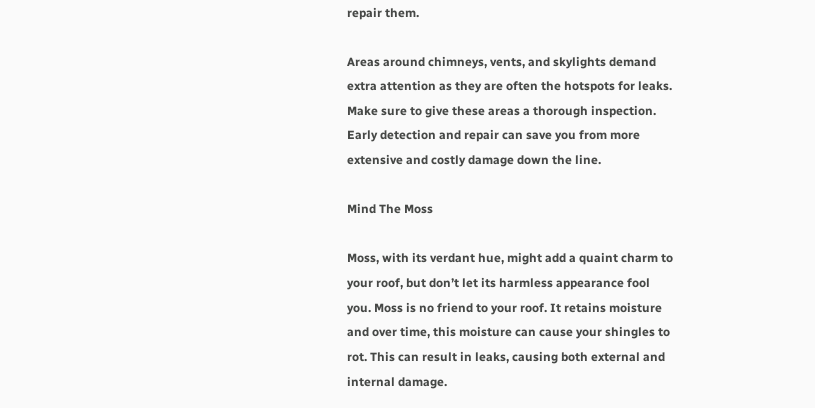repair them.

Areas around chimneys, vents, and skylights demand extra attention as they are often the hotspots for leaks. Make sure to give these areas a thorough inspection. Early detection and repair can save you from more extensive and costly damage down the line.

Mind The Moss

Moss, with its verdant hue, might add a quaint charm to your roof, but don’t let its harmless appearance fool you. Moss is no friend to your roof. It retains moisture and over time, this moisture can cause your shingles to rot. This can result in leaks, causing both external and internal damage.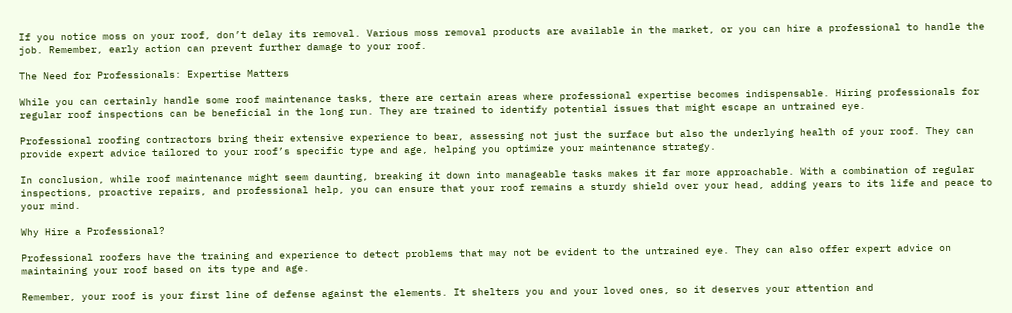If you notice moss on your roof, don’t delay its removal. Various moss removal products are available in the market, or you can hire a professional to handle the job. Remember, early action can prevent further damage to your roof.

The Need for Professionals: Expertise Matters

While you can certainly handle some roof maintenance tasks, there are certain areas where professional expertise becomes indispensable. Hiring professionals for regular roof inspections can be beneficial in the long run. They are trained to identify potential issues that might escape an untrained eye.

Professional roofing contractors bring their extensive experience to bear, assessing not just the surface but also the underlying health of your roof. They can provide expert advice tailored to your roof’s specific type and age, helping you optimize your maintenance strategy.

In conclusion, while roof maintenance might seem daunting, breaking it down into manageable tasks makes it far more approachable. With a combination of regular inspections, proactive repairs, and professional help, you can ensure that your roof remains a sturdy shield over your head, adding years to its life and peace to your mind.

Why Hire a Professional?

Professional roofers have the training and experience to detect problems that may not be evident to the untrained eye. They can also offer expert advice on maintaining your roof based on its type and age.

Remember, your roof is your first line of defense against the elements. It shelters you and your loved ones, so it deserves your attention and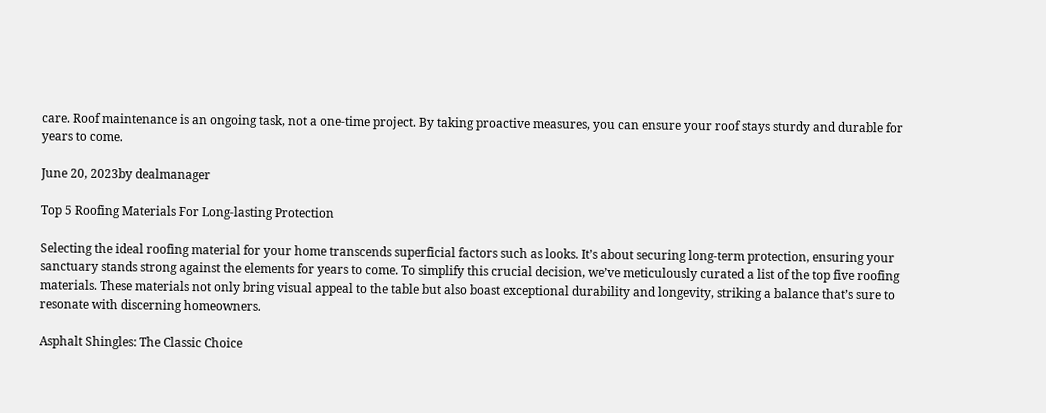care. Roof maintenance is an ongoing task, not a one-time project. By taking proactive measures, you can ensure your roof stays sturdy and durable for years to come.

June 20, 2023by dealmanager

Top 5 Roofing Materials For Long-lasting Protection

Selecting the ideal roofing material for your home transcends superficial factors such as looks. It’s about securing long-term protection, ensuring your sanctuary stands strong against the elements for years to come. To simplify this crucial decision, we’ve meticulously curated a list of the top five roofing materials. These materials not only bring visual appeal to the table but also boast exceptional durability and longevity, striking a balance that’s sure to resonate with discerning homeowners.

Asphalt Shingles: The Classic Choice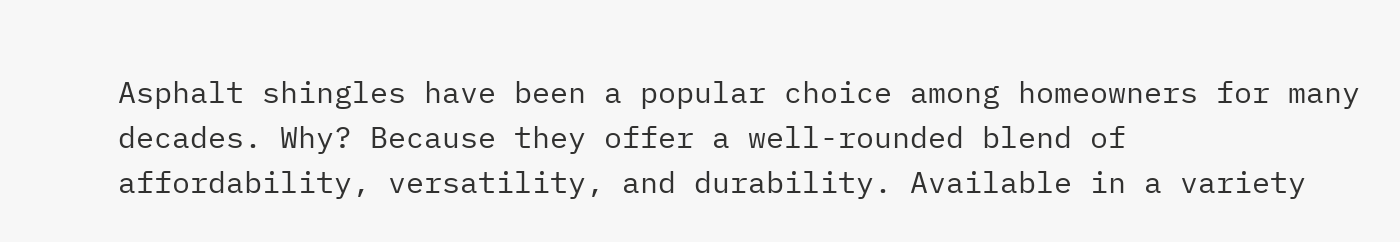Asphalt shingles have been a popular choice among homeowners for many decades. Why? Because they offer a well-rounded blend of affordability, versatility, and durability. Available in a variety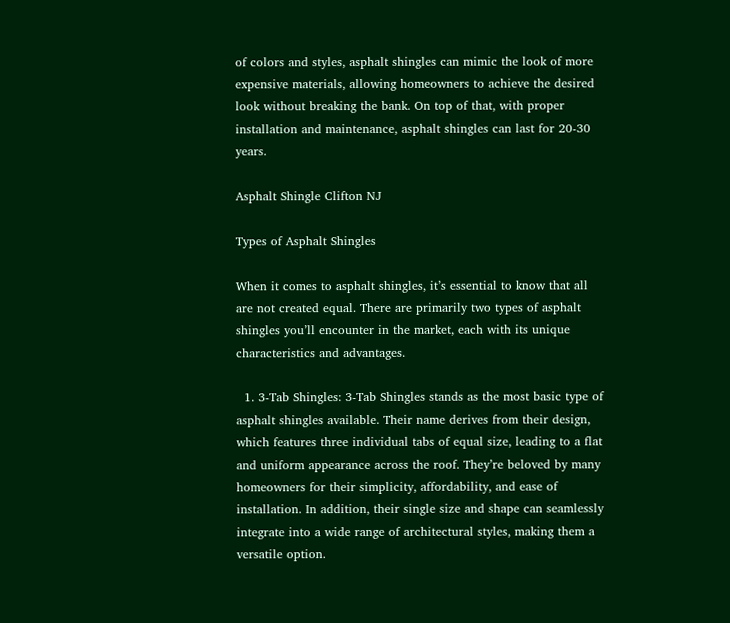of colors and styles, asphalt shingles can mimic the look of more expensive materials, allowing homeowners to achieve the desired look without breaking the bank. On top of that, with proper installation and maintenance, asphalt shingles can last for 20-30 years.

Asphalt Shingle Clifton NJ

Types of Asphalt Shingles

When it comes to asphalt shingles, it’s essential to know that all are not created equal. There are primarily two types of asphalt shingles you’ll encounter in the market, each with its unique characteristics and advantages.

  1. 3-Tab Shingles: 3-Tab Shingles stands as the most basic type of asphalt shingles available. Their name derives from their design, which features three individual tabs of equal size, leading to a flat and uniform appearance across the roof. They’re beloved by many homeowners for their simplicity, affordability, and ease of installation. In addition, their single size and shape can seamlessly integrate into a wide range of architectural styles, making them a versatile option.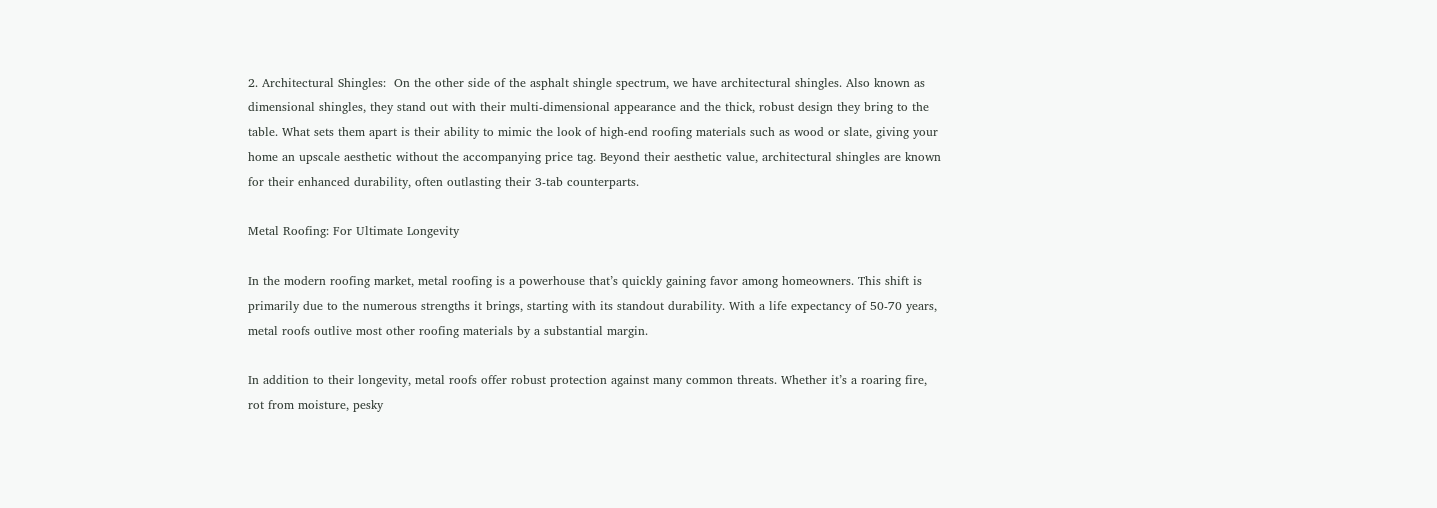2. Architectural Shingles:  On the other side of the asphalt shingle spectrum, we have architectural shingles. Also known as dimensional shingles, they stand out with their multi-dimensional appearance and the thick, robust design they bring to the table. What sets them apart is their ability to mimic the look of high-end roofing materials such as wood or slate, giving your home an upscale aesthetic without the accompanying price tag. Beyond their aesthetic value, architectural shingles are known for their enhanced durability, often outlasting their 3-tab counterparts.

Metal Roofing: For Ultimate Longevity

In the modern roofing market, metal roofing is a powerhouse that’s quickly gaining favor among homeowners. This shift is primarily due to the numerous strengths it brings, starting with its standout durability. With a life expectancy of 50-70 years, metal roofs outlive most other roofing materials by a substantial margin.

In addition to their longevity, metal roofs offer robust protection against many common threats. Whether it’s a roaring fire, rot from moisture, pesky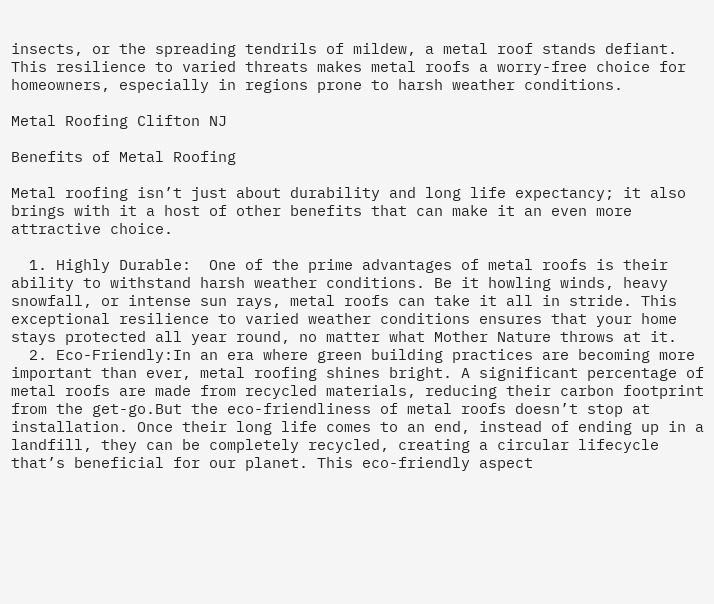insects, or the spreading tendrils of mildew, a metal roof stands defiant. This resilience to varied threats makes metal roofs a worry-free choice for homeowners, especially in regions prone to harsh weather conditions.

Metal Roofing Clifton NJ

Benefits of Metal Roofing

Metal roofing isn’t just about durability and long life expectancy; it also brings with it a host of other benefits that can make it an even more attractive choice.

  1. Highly Durable:  One of the prime advantages of metal roofs is their ability to withstand harsh weather conditions. Be it howling winds, heavy snowfall, or intense sun rays, metal roofs can take it all in stride. This exceptional resilience to varied weather conditions ensures that your home stays protected all year round, no matter what Mother Nature throws at it.
  2. Eco-Friendly:In an era where green building practices are becoming more important than ever, metal roofing shines bright. A significant percentage of metal roofs are made from recycled materials, reducing their carbon footprint from the get-go.But the eco-friendliness of metal roofs doesn’t stop at installation. Once their long life comes to an end, instead of ending up in a landfill, they can be completely recycled, creating a circular lifecycle that’s beneficial for our planet. This eco-friendly aspect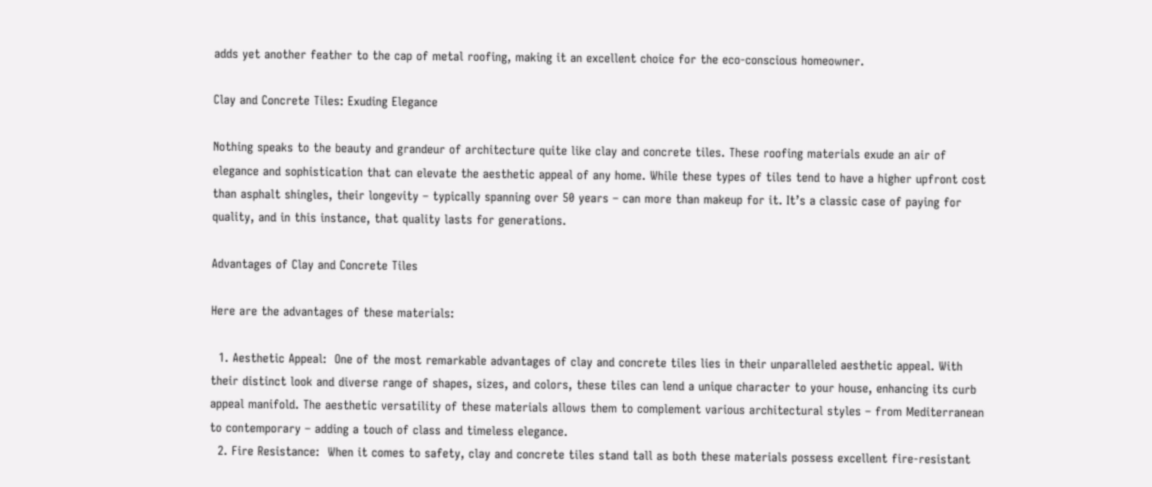adds yet another feather to the cap of metal roofing, making it an excellent choice for the eco-conscious homeowner.

Clay and Concrete Tiles: Exuding Elegance

Nothing speaks to the beauty and grandeur of architecture quite like clay and concrete tiles. These roofing materials exude an air of elegance and sophistication that can elevate the aesthetic appeal of any home. While these types of tiles tend to have a higher upfront cost than asphalt shingles, their longevity – typically spanning over 50 years – can more than makeup for it. It’s a classic case of paying for quality, and in this instance, that quality lasts for generations.

Advantages of Clay and Concrete Tiles

Here are the advantages of these materials:

  1. Aesthetic Appeal:  One of the most remarkable advantages of clay and concrete tiles lies in their unparalleled aesthetic appeal. With their distinct look and diverse range of shapes, sizes, and colors, these tiles can lend a unique character to your house, enhancing its curb appeal manifold. The aesthetic versatility of these materials allows them to complement various architectural styles – from Mediterranean to contemporary – adding a touch of class and timeless elegance.
  2. Fire Resistance:  When it comes to safety, clay and concrete tiles stand tall as both these materials possess excellent fire-resistant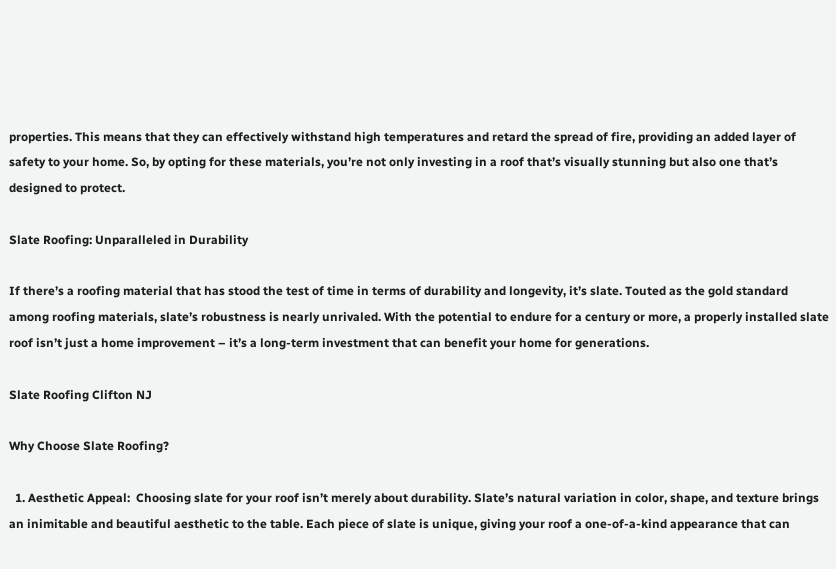properties. This means that they can effectively withstand high temperatures and retard the spread of fire, providing an added layer of safety to your home. So, by opting for these materials, you’re not only investing in a roof that’s visually stunning but also one that’s designed to protect.

Slate Roofing: Unparalleled in Durability

If there’s a roofing material that has stood the test of time in terms of durability and longevity, it’s slate. Touted as the gold standard among roofing materials, slate’s robustness is nearly unrivaled. With the potential to endure for a century or more, a properly installed slate roof isn’t just a home improvement – it’s a long-term investment that can benefit your home for generations.

Slate Roofing Clifton NJ

Why Choose Slate Roofing?

  1. Aesthetic Appeal:  Choosing slate for your roof isn’t merely about durability. Slate’s natural variation in color, shape, and texture brings an inimitable and beautiful aesthetic to the table. Each piece of slate is unique, giving your roof a one-of-a-kind appearance that can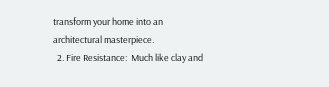transform your home into an architectural masterpiece.
  2. Fire Resistance:  Much like clay and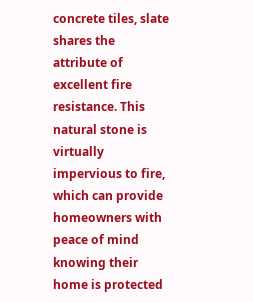concrete tiles, slate shares the attribute of excellent fire resistance. This natural stone is virtually impervious to fire, which can provide homeowners with peace of mind knowing their home is protected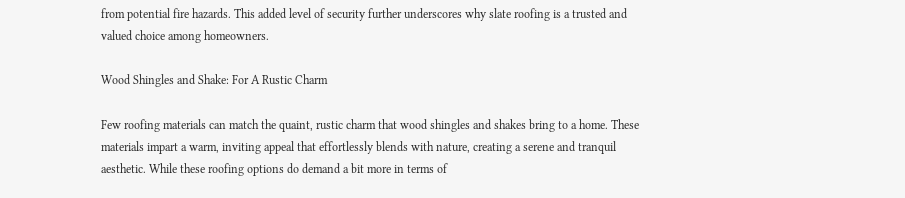from potential fire hazards. This added level of security further underscores why slate roofing is a trusted and valued choice among homeowners.

Wood Shingles and Shake: For A Rustic Charm

Few roofing materials can match the quaint, rustic charm that wood shingles and shakes bring to a home. These materials impart a warm, inviting appeal that effortlessly blends with nature, creating a serene and tranquil aesthetic. While these roofing options do demand a bit more in terms of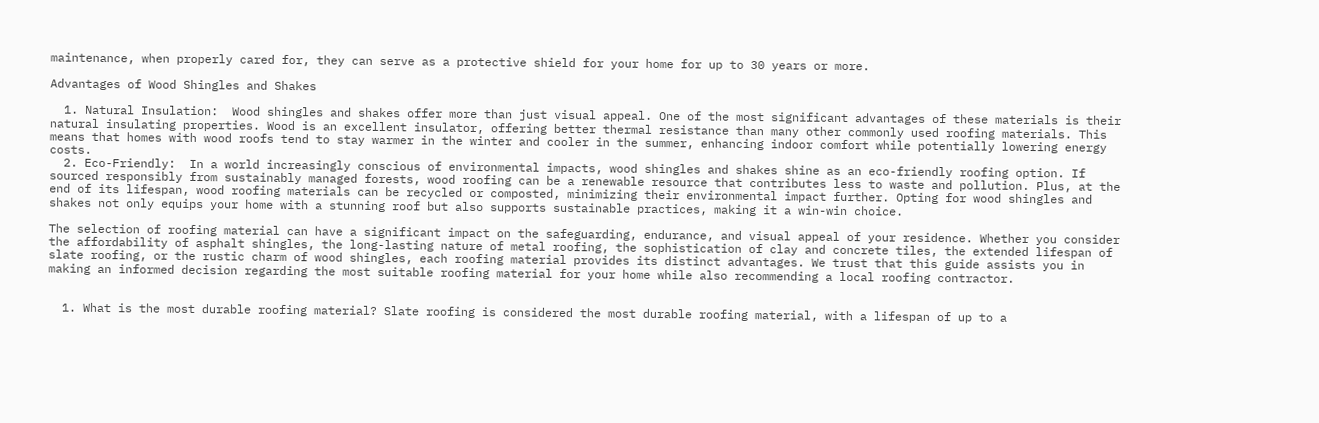maintenance, when properly cared for, they can serve as a protective shield for your home for up to 30 years or more.

Advantages of Wood Shingles and Shakes

  1. Natural Insulation:  Wood shingles and shakes offer more than just visual appeal. One of the most significant advantages of these materials is their natural insulating properties. Wood is an excellent insulator, offering better thermal resistance than many other commonly used roofing materials. This means that homes with wood roofs tend to stay warmer in the winter and cooler in the summer, enhancing indoor comfort while potentially lowering energy costs.
  2. Eco-Friendly:  In a world increasingly conscious of environmental impacts, wood shingles and shakes shine as an eco-friendly roofing option. If sourced responsibly from sustainably managed forests, wood roofing can be a renewable resource that contributes less to waste and pollution. Plus, at the end of its lifespan, wood roofing materials can be recycled or composted, minimizing their environmental impact further. Opting for wood shingles and shakes not only equips your home with a stunning roof but also supports sustainable practices, making it a win-win choice.

The selection of roofing material can have a significant impact on the safeguarding, endurance, and visual appeal of your residence. Whether you consider the affordability of asphalt shingles, the long-lasting nature of metal roofing, the sophistication of clay and concrete tiles, the extended lifespan of slate roofing, or the rustic charm of wood shingles, each roofing material provides its distinct advantages. We trust that this guide assists you in making an informed decision regarding the most suitable roofing material for your home while also recommending a local roofing contractor.


  1. What is the most durable roofing material? Slate roofing is considered the most durable roofing material, with a lifespan of up to a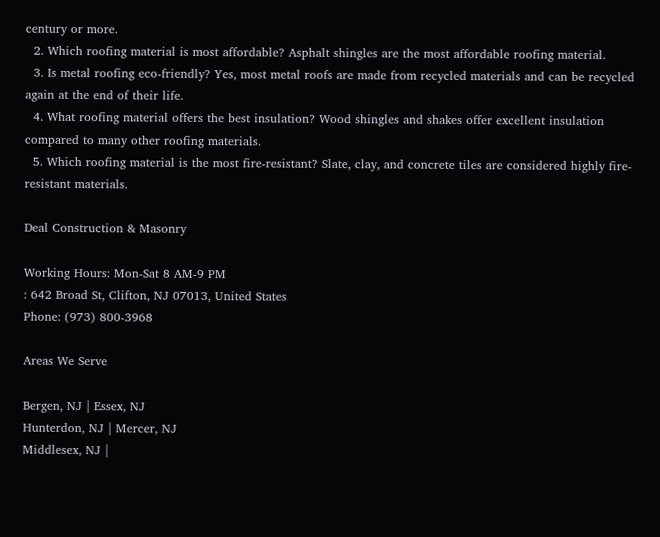century or more.
  2. Which roofing material is most affordable? Asphalt shingles are the most affordable roofing material.
  3. Is metal roofing eco-friendly? Yes, most metal roofs are made from recycled materials and can be recycled again at the end of their life.
  4. What roofing material offers the best insulation? Wood shingles and shakes offer excellent insulation compared to many other roofing materials.
  5. Which roofing material is the most fire-resistant? Slate, clay, and concrete tiles are considered highly fire-resistant materials.

Deal Construction & Masonry

Working Hours: Mon-Sat 8 AM-9 PM
: 642 Broad St, Clifton, NJ 07013, United States
Phone: (973) 800-3968

Areas We Serve

Bergen, NJ | Essex, NJ
Hunterdon, NJ | Mercer, NJ
Middlesex, NJ |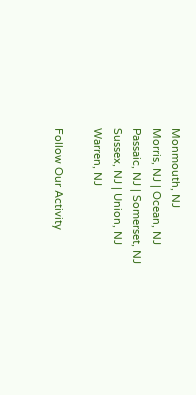Monmouth, NJ
Morris, NJ | Ocean, NJ
Passaic, NJ | Somerset, NJ
Sussex, NJ | Union, NJ
Warren, NJ

Follow Our Activity